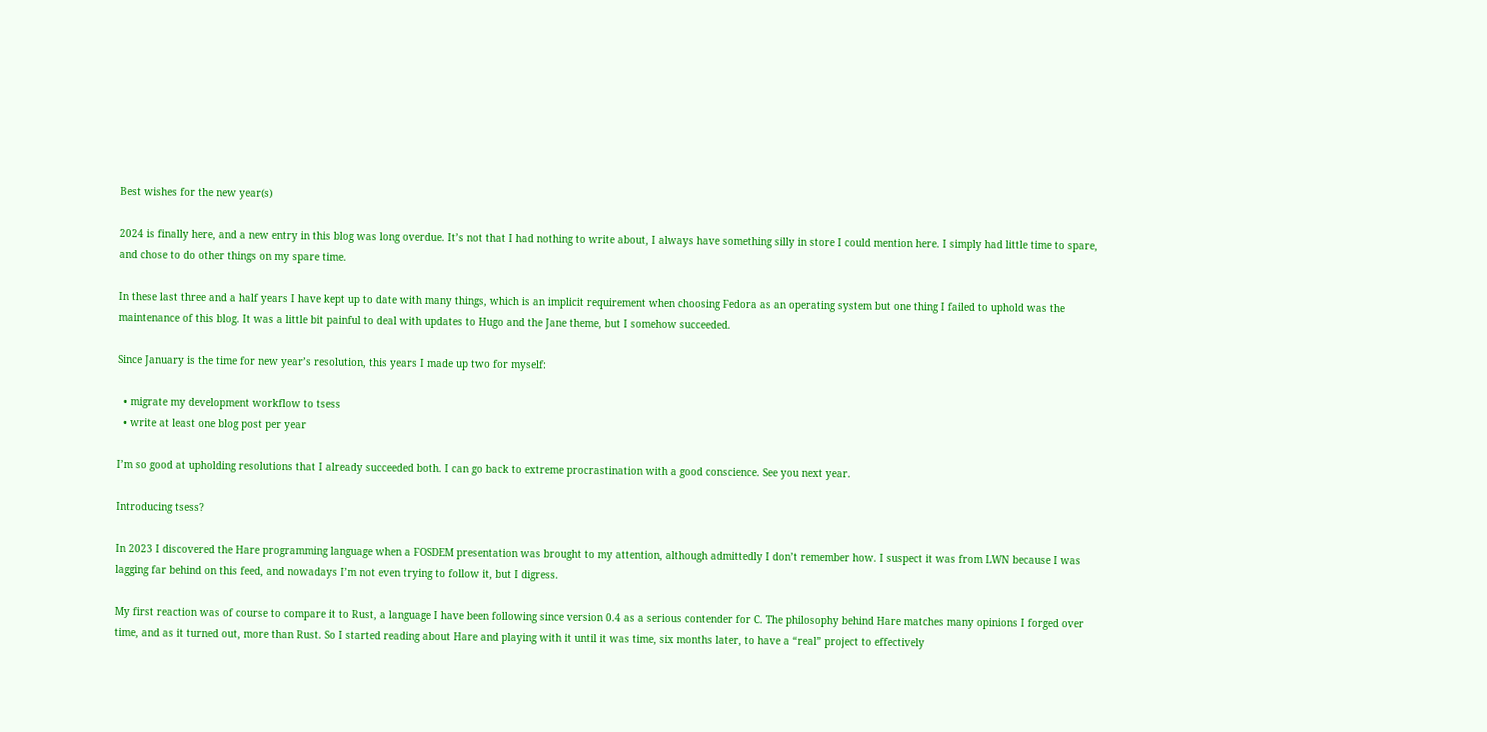Best wishes for the new year(s)

2024 is finally here, and a new entry in this blog was long overdue. It’s not that I had nothing to write about, I always have something silly in store I could mention here. I simply had little time to spare, and chose to do other things on my spare time.

In these last three and a half years I have kept up to date with many things, which is an implicit requirement when choosing Fedora as an operating system but one thing I failed to uphold was the maintenance of this blog. It was a little bit painful to deal with updates to Hugo and the Jane theme, but I somehow succeeded.

Since January is the time for new year’s resolution, this years I made up two for myself:

  • migrate my development workflow to tsess
  • write at least one blog post per year

I’m so good at upholding resolutions that I already succeeded both. I can go back to extreme procrastination with a good conscience. See you next year.

Introducing tsess?

In 2023 I discovered the Hare programming language when a FOSDEM presentation was brought to my attention, although admittedly I don’t remember how. I suspect it was from LWN because I was lagging far behind on this feed, and nowadays I’m not even trying to follow it, but I digress.

My first reaction was of course to compare it to Rust, a language I have been following since version 0.4 as a serious contender for C. The philosophy behind Hare matches many opinions I forged over time, and as it turned out, more than Rust. So I started reading about Hare and playing with it until it was time, six months later, to have a “real” project to effectively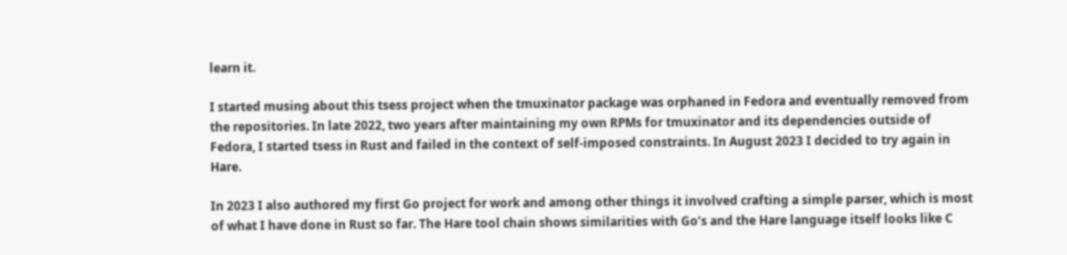learn it.

I started musing about this tsess project when the tmuxinator package was orphaned in Fedora and eventually removed from the repositories. In late 2022, two years after maintaining my own RPMs for tmuxinator and its dependencies outside of Fedora, I started tsess in Rust and failed in the context of self-imposed constraints. In August 2023 I decided to try again in Hare.

In 2023 I also authored my first Go project for work and among other things it involved crafting a simple parser, which is most of what I have done in Rust so far. The Hare tool chain shows similarities with Go’s and the Hare language itself looks like C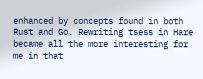enhanced by concepts found in both Rust and Go. Rewriting tsess in Hare became all the more interesting for me in that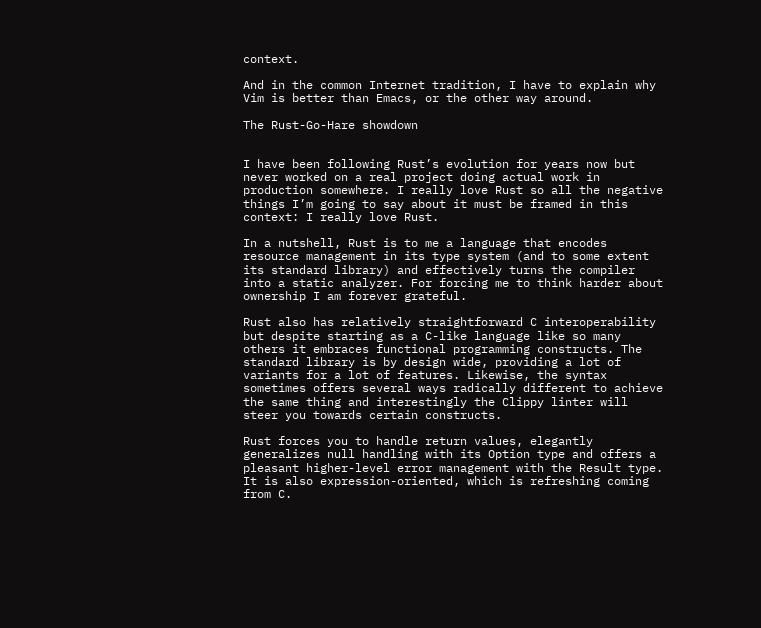context.

And in the common Internet tradition, I have to explain why Vim is better than Emacs, or the other way around.

The Rust-Go-Hare showdown


I have been following Rust’s evolution for years now but never worked on a real project doing actual work in production somewhere. I really love Rust so all the negative things I’m going to say about it must be framed in this context: I really love Rust.

In a nutshell, Rust is to me a language that encodes resource management in its type system (and to some extent its standard library) and effectively turns the compiler into a static analyzer. For forcing me to think harder about ownership I am forever grateful.

Rust also has relatively straightforward C interoperability but despite starting as a C-like language like so many others it embraces functional programming constructs. The standard library is by design wide, providing a lot of variants for a lot of features. Likewise, the syntax sometimes offers several ways radically different to achieve the same thing and interestingly the Clippy linter will steer you towards certain constructs.

Rust forces you to handle return values, elegantly generalizes null handling with its Option type and offers a pleasant higher-level error management with the Result type. It is also expression-oriented, which is refreshing coming from C.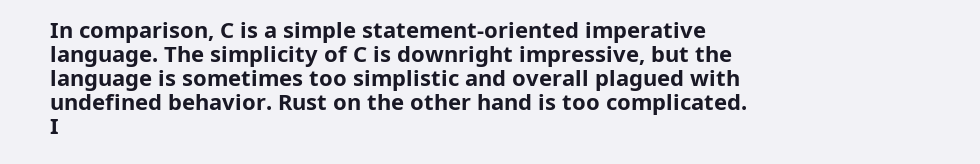In comparison, C is a simple statement-oriented imperative language. The simplicity of C is downright impressive, but the language is sometimes too simplistic and overall plagued with undefined behavior. Rust on the other hand is too complicated. I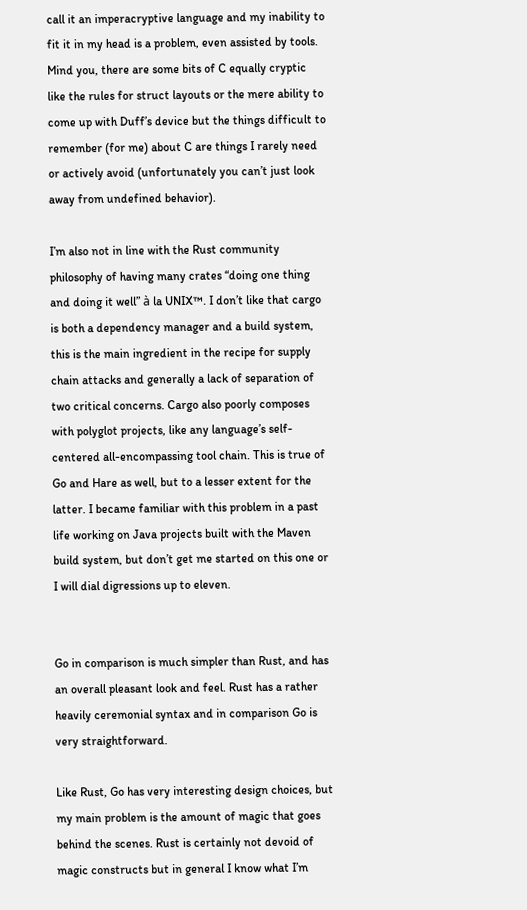call it an imperacryptive language and my inability to fit it in my head is a problem, even assisted by tools. Mind you, there are some bits of C equally cryptic like the rules for struct layouts or the mere ability to come up with Duff’s device but the things difficult to remember (for me) about C are things I rarely need or actively avoid (unfortunately you can’t just look away from undefined behavior).

I’m also not in line with the Rust community philosophy of having many crates “doing one thing and doing it well” à la UNIX™. I don’t like that cargo is both a dependency manager and a build system, this is the main ingredient in the recipe for supply chain attacks and generally a lack of separation of two critical concerns. Cargo also poorly composes with polyglot projects, like any language’s self-centered all-encompassing tool chain. This is true of Go and Hare as well, but to a lesser extent for the latter. I became familiar with this problem in a past life working on Java projects built with the Maven build system, but don’t get me started on this one or I will dial digressions up to eleven.


Go in comparison is much simpler than Rust, and has an overall pleasant look and feel. Rust has a rather heavily ceremonial syntax and in comparison Go is very straightforward.

Like Rust, Go has very interesting design choices, but my main problem is the amount of magic that goes behind the scenes. Rust is certainly not devoid of magic constructs but in general I know what I’m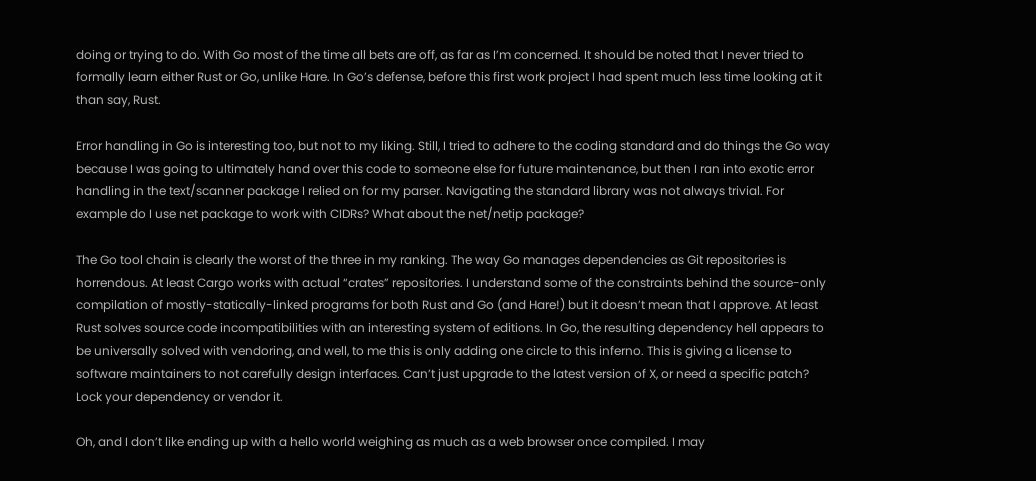doing or trying to do. With Go most of the time all bets are off, as far as I’m concerned. It should be noted that I never tried to formally learn either Rust or Go, unlike Hare. In Go’s defense, before this first work project I had spent much less time looking at it than say, Rust.

Error handling in Go is interesting too, but not to my liking. Still, I tried to adhere to the coding standard and do things the Go way because I was going to ultimately hand over this code to someone else for future maintenance, but then I ran into exotic error handling in the text/scanner package I relied on for my parser. Navigating the standard library was not always trivial. For example do I use net package to work with CIDRs? What about the net/netip package?

The Go tool chain is clearly the worst of the three in my ranking. The way Go manages dependencies as Git repositories is horrendous. At least Cargo works with actual “crates” repositories. I understand some of the constraints behind the source-only compilation of mostly-statically-linked programs for both Rust and Go (and Hare!) but it doesn’t mean that I approve. At least Rust solves source code incompatibilities with an interesting system of editions. In Go, the resulting dependency hell appears to be universally solved with vendoring, and well, to me this is only adding one circle to this inferno. This is giving a license to software maintainers to not carefully design interfaces. Can’t just upgrade to the latest version of X, or need a specific patch? Lock your dependency or vendor it.

Oh, and I don’t like ending up with a hello world weighing as much as a web browser once compiled. I may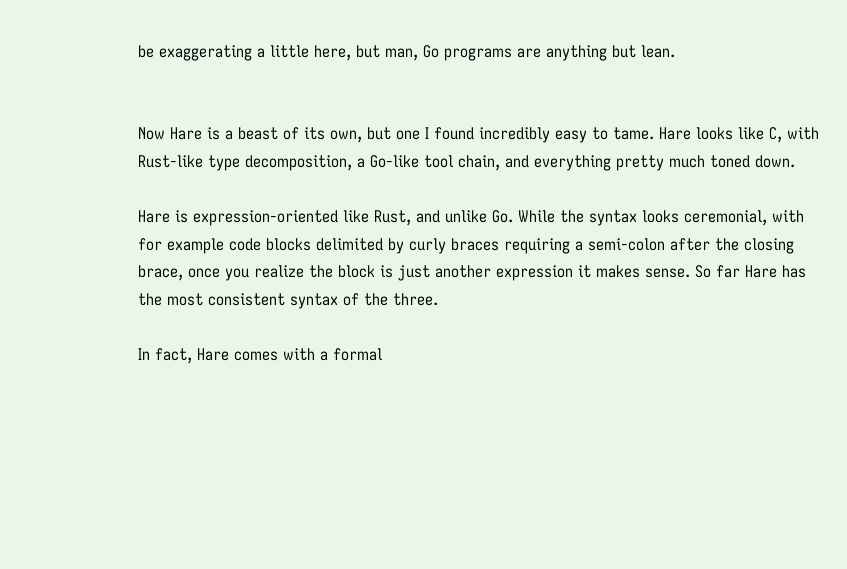be exaggerating a little here, but man, Go programs are anything but lean.


Now Hare is a beast of its own, but one I found incredibly easy to tame. Hare looks like C, with Rust-like type decomposition, a Go-like tool chain, and everything pretty much toned down.

Hare is expression-oriented like Rust, and unlike Go. While the syntax looks ceremonial, with for example code blocks delimited by curly braces requiring a semi-colon after the closing brace, once you realize the block is just another expression it makes sense. So far Hare has the most consistent syntax of the three.

In fact, Hare comes with a formal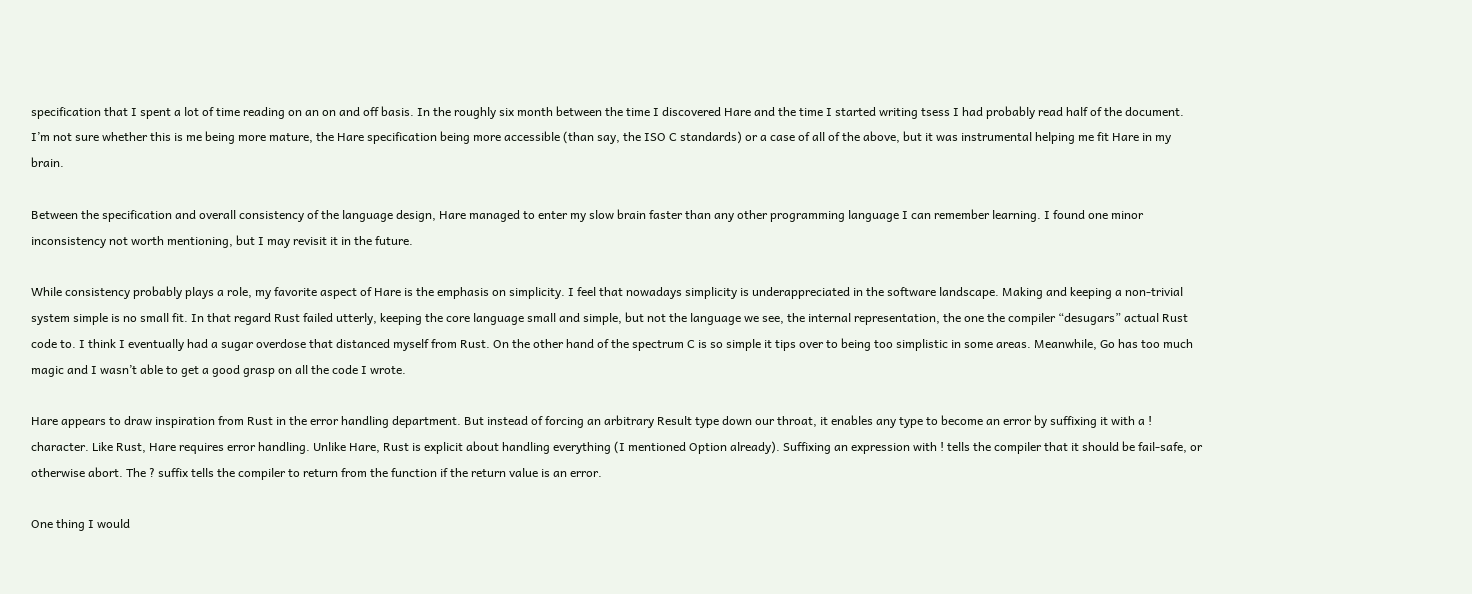specification that I spent a lot of time reading on an on and off basis. In the roughly six month between the time I discovered Hare and the time I started writing tsess I had probably read half of the document. I’m not sure whether this is me being more mature, the Hare specification being more accessible (than say, the ISO C standards) or a case of all of the above, but it was instrumental helping me fit Hare in my brain.

Between the specification and overall consistency of the language design, Hare managed to enter my slow brain faster than any other programming language I can remember learning. I found one minor inconsistency not worth mentioning, but I may revisit it in the future.

While consistency probably plays a role, my favorite aspect of Hare is the emphasis on simplicity. I feel that nowadays simplicity is underappreciated in the software landscape. Making and keeping a non-trivial system simple is no small fit. In that regard Rust failed utterly, keeping the core language small and simple, but not the language we see, the internal representation, the one the compiler “desugars” actual Rust code to. I think I eventually had a sugar overdose that distanced myself from Rust. On the other hand of the spectrum C is so simple it tips over to being too simplistic in some areas. Meanwhile, Go has too much magic and I wasn’t able to get a good grasp on all the code I wrote.

Hare appears to draw inspiration from Rust in the error handling department. But instead of forcing an arbitrary Result type down our throat, it enables any type to become an error by suffixing it with a ! character. Like Rust, Hare requires error handling. Unlike Hare, Rust is explicit about handling everything (I mentioned Option already). Suffixing an expression with ! tells the compiler that it should be fail-safe, or otherwise abort. The ? suffix tells the compiler to return from the function if the return value is an error.

One thing I would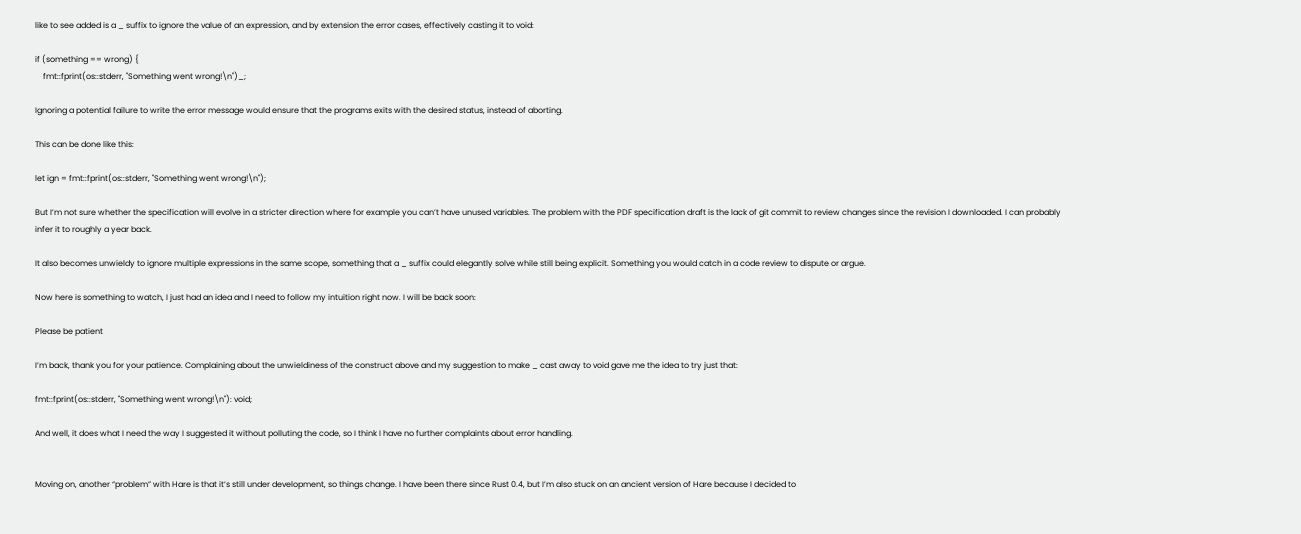like to see added is a _ suffix to ignore the value of an expression, and by extension the error cases, effectively casting it to void:

if (something == wrong) {
    fmt::fprint(os::stderr, "Something went wrong!\n")_;

Ignoring a potential failure to write the error message would ensure that the programs exits with the desired status, instead of aborting.

This can be done like this:

let ign = fmt::fprint(os::stderr, "Something went wrong!\n");

But I’m not sure whether the specification will evolve in a stricter direction where for example you can’t have unused variables. The problem with the PDF specification draft is the lack of git commit to review changes since the revision I downloaded. I can probably infer it to roughly a year back.

It also becomes unwieldy to ignore multiple expressions in the same scope, something that a _ suffix could elegantly solve while still being explicit. Something you would catch in a code review to dispute or argue.

Now here is something to watch, I just had an idea and I need to follow my intuition right now. I will be back soon:

Please be patient

I’m back, thank you for your patience. Complaining about the unwieldiness of the construct above and my suggestion to make _ cast away to void gave me the idea to try just that:

fmt::fprint(os::stderr, "Something went wrong!\n"): void;

And well, it does what I need the way I suggested it without polluting the code, so I think I have no further complaints about error handling.


Moving on, another “problem” with Hare is that it’s still under development, so things change. I have been there since Rust 0.4, but I’m also stuck on an ancient version of Hare because I decided to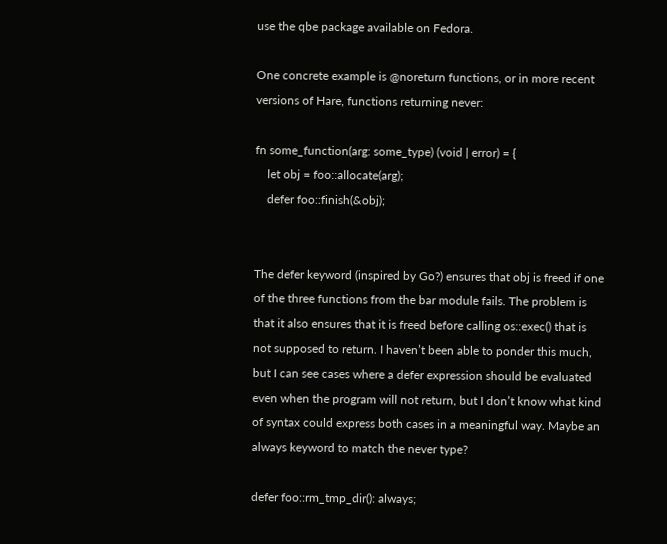use the qbe package available on Fedora.

One concrete example is @noreturn functions, or in more recent versions of Hare, functions returning never:

fn some_function(arg: some_type) (void | error) = {
    let obj = foo::allocate(arg);
    defer foo::finish(&obj);


The defer keyword (inspired by Go?) ensures that obj is freed if one of the three functions from the bar module fails. The problem is that it also ensures that it is freed before calling os::exec() that is not supposed to return. I haven’t been able to ponder this much, but I can see cases where a defer expression should be evaluated even when the program will not return, but I don’t know what kind of syntax could express both cases in a meaningful way. Maybe an always keyword to match the never type?

defer foo::rm_tmp_dir(): always;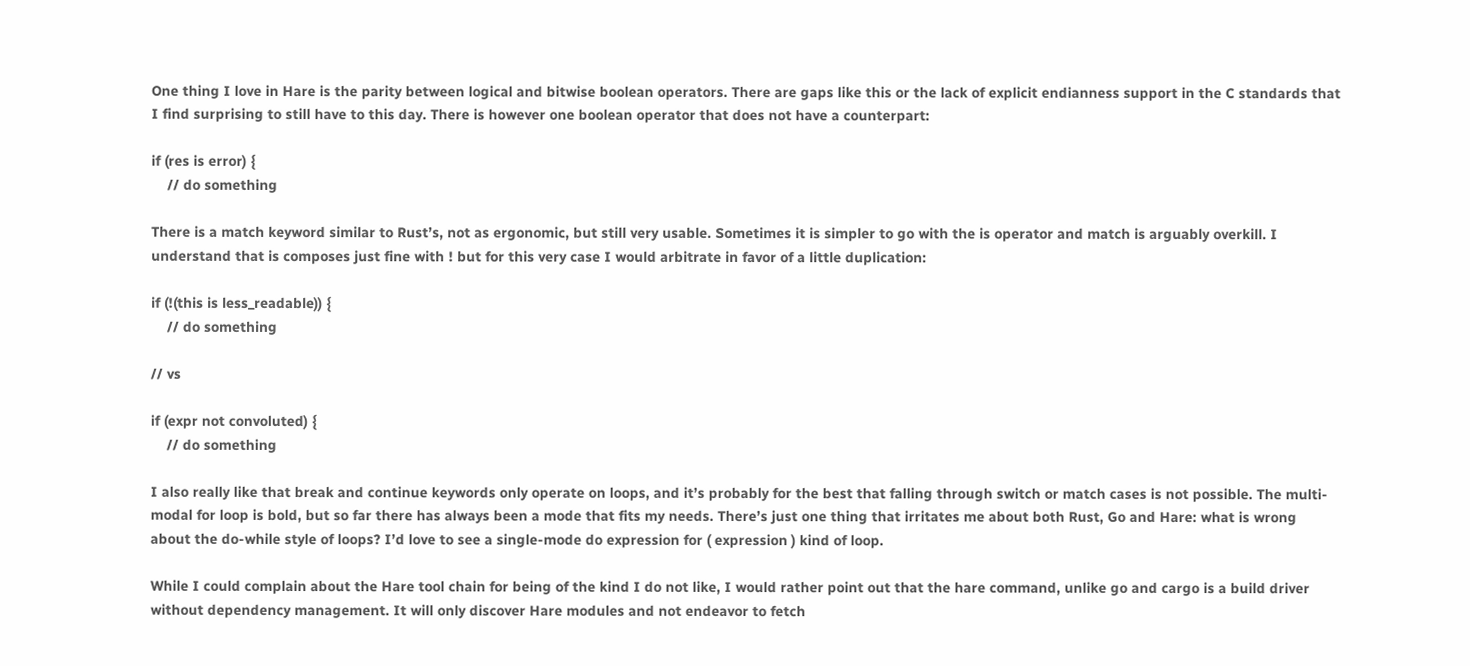One thing I love in Hare is the parity between logical and bitwise boolean operators. There are gaps like this or the lack of explicit endianness support in the C standards that I find surprising to still have to this day. There is however one boolean operator that does not have a counterpart:

if (res is error) {
    // do something

There is a match keyword similar to Rust’s, not as ergonomic, but still very usable. Sometimes it is simpler to go with the is operator and match is arguably overkill. I understand that is composes just fine with ! but for this very case I would arbitrate in favor of a little duplication:

if (!(this is less_readable)) {
    // do something

// vs

if (expr not convoluted) {
    // do something

I also really like that break and continue keywords only operate on loops, and it’s probably for the best that falling through switch or match cases is not possible. The multi-modal for loop is bold, but so far there has always been a mode that fits my needs. There’s just one thing that irritates me about both Rust, Go and Hare: what is wrong about the do-while style of loops? I’d love to see a single-mode do expression for ( expression ) kind of loop.

While I could complain about the Hare tool chain for being of the kind I do not like, I would rather point out that the hare command, unlike go and cargo is a build driver without dependency management. It will only discover Hare modules and not endeavor to fetch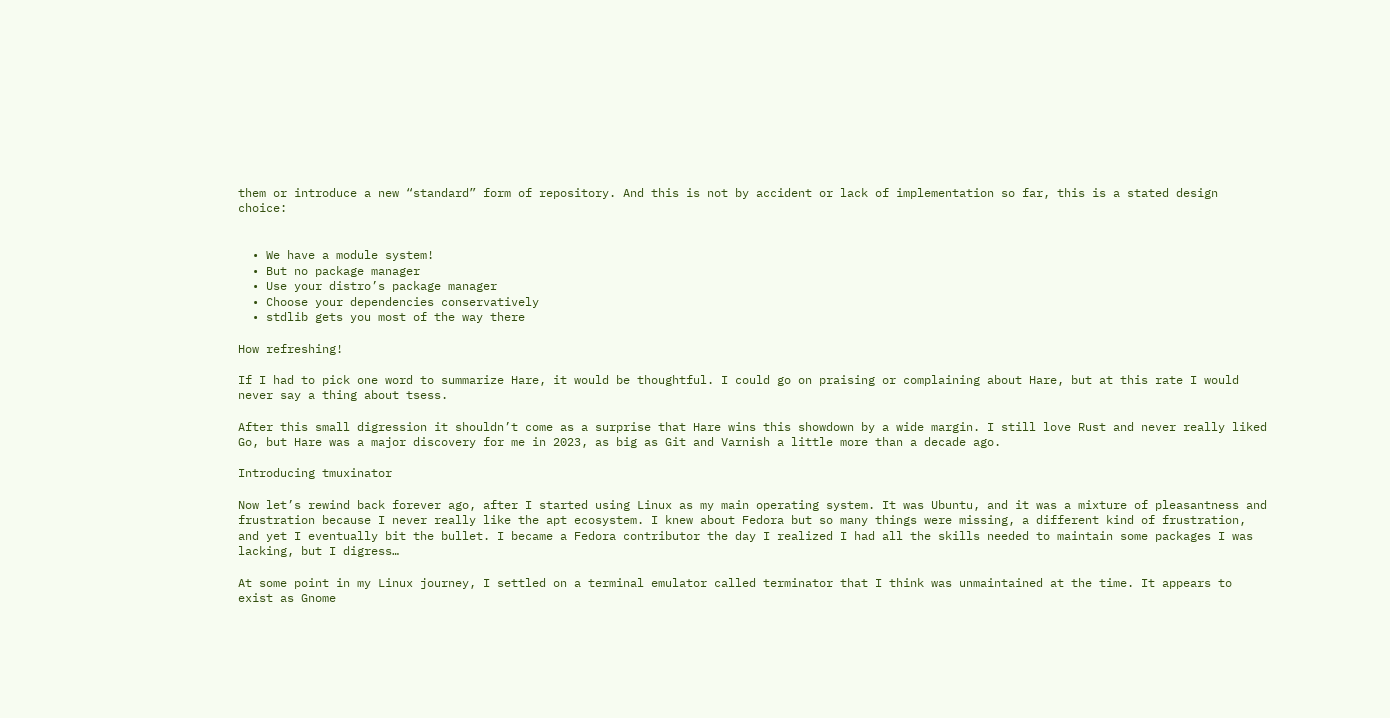them or introduce a new “standard” form of repository. And this is not by accident or lack of implementation so far, this is a stated design choice:


  • We have a module system!
  • But no package manager
  • Use your distro’s package manager
  • Choose your dependencies conservatively
  • stdlib gets you most of the way there

How refreshing!

If I had to pick one word to summarize Hare, it would be thoughtful. I could go on praising or complaining about Hare, but at this rate I would never say a thing about tsess.

After this small digression it shouldn’t come as a surprise that Hare wins this showdown by a wide margin. I still love Rust and never really liked Go, but Hare was a major discovery for me in 2023, as big as Git and Varnish a little more than a decade ago.

Introducing tmuxinator

Now let’s rewind back forever ago, after I started using Linux as my main operating system. It was Ubuntu, and it was a mixture of pleasantness and frustration because I never really like the apt ecosystem. I knew about Fedora but so many things were missing, a different kind of frustration, and yet I eventually bit the bullet. I became a Fedora contributor the day I realized I had all the skills needed to maintain some packages I was lacking, but I digress…

At some point in my Linux journey, I settled on a terminal emulator called terminator that I think was unmaintained at the time. It appears to exist as Gnome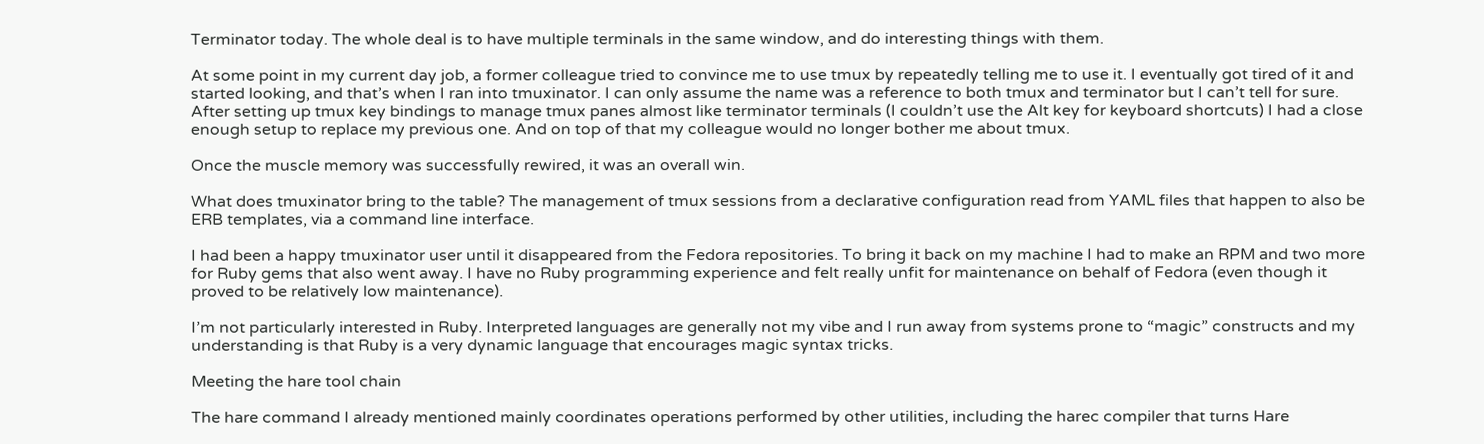Terminator today. The whole deal is to have multiple terminals in the same window, and do interesting things with them.

At some point in my current day job, a former colleague tried to convince me to use tmux by repeatedly telling me to use it. I eventually got tired of it and started looking, and that’s when I ran into tmuxinator. I can only assume the name was a reference to both tmux and terminator but I can’t tell for sure. After setting up tmux key bindings to manage tmux panes almost like terminator terminals (I couldn’t use the Alt key for keyboard shortcuts) I had a close enough setup to replace my previous one. And on top of that my colleague would no longer bother me about tmux.

Once the muscle memory was successfully rewired, it was an overall win.

What does tmuxinator bring to the table? The management of tmux sessions from a declarative configuration read from YAML files that happen to also be ERB templates, via a command line interface.

I had been a happy tmuxinator user until it disappeared from the Fedora repositories. To bring it back on my machine I had to make an RPM and two more for Ruby gems that also went away. I have no Ruby programming experience and felt really unfit for maintenance on behalf of Fedora (even though it proved to be relatively low maintenance).

I’m not particularly interested in Ruby. Interpreted languages are generally not my vibe and I run away from systems prone to “magic” constructs and my understanding is that Ruby is a very dynamic language that encourages magic syntax tricks.

Meeting the hare tool chain

The hare command I already mentioned mainly coordinates operations performed by other utilities, including the harec compiler that turns Hare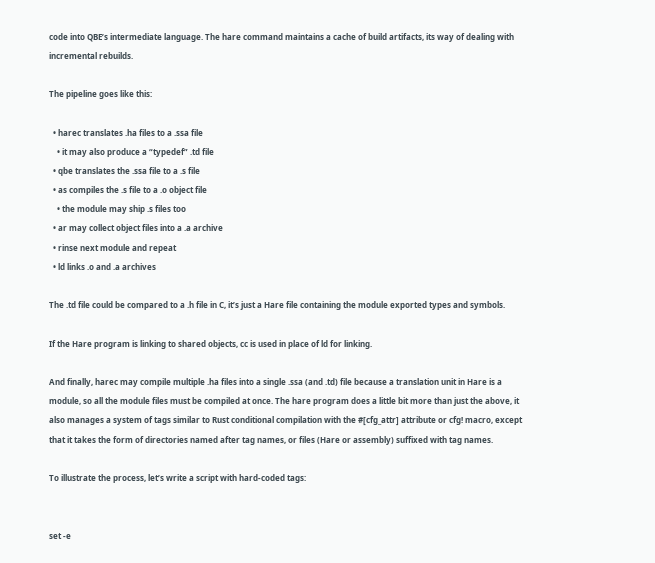code into QBE’s intermediate language. The hare command maintains a cache of build artifacts, its way of dealing with incremental rebuilds.

The pipeline goes like this:

  • harec translates .ha files to a .ssa file
    • it may also produce a “typedef” .td file
  • qbe translates the .ssa file to a .s file
  • as compiles the .s file to a .o object file
    • the module may ship .s files too
  • ar may collect object files into a .a archive
  • rinse next module and repeat
  • ld links .o and .a archives

The .td file could be compared to a .h file in C, it’s just a Hare file containing the module exported types and symbols.

If the Hare program is linking to shared objects, cc is used in place of ld for linking.

And finally, harec may compile multiple .ha files into a single .ssa (and .td) file because a translation unit in Hare is a module, so all the module files must be compiled at once. The hare program does a little bit more than just the above, it also manages a system of tags similar to Rust conditional compilation with the #[cfg_attr] attribute or cfg! macro, except that it takes the form of directories named after tag names, or files (Hare or assembly) suffixed with tag names.

To illustrate the process, let’s write a script with hard-coded tags:


set -e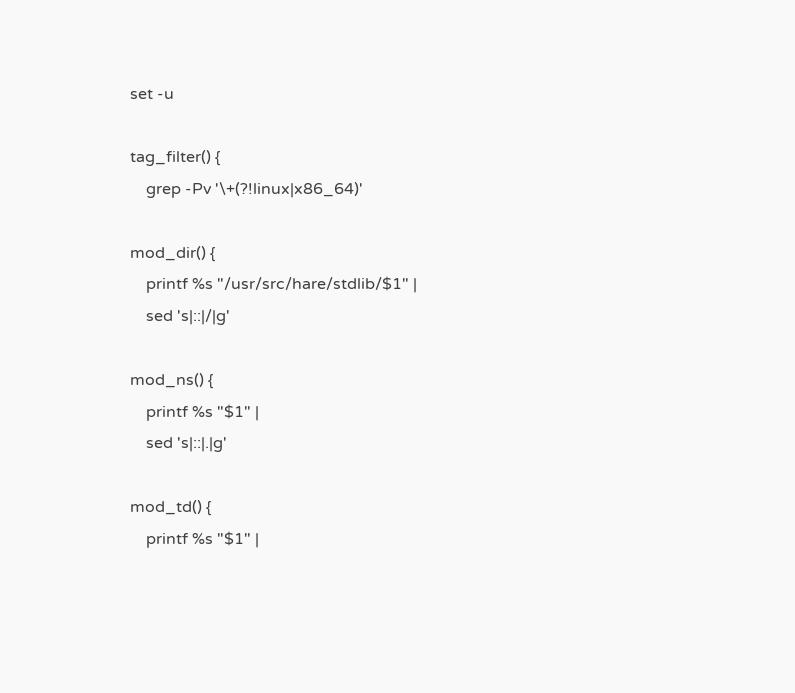set -u

tag_filter() {
    grep -Pv '\+(?!linux|x86_64)'

mod_dir() {
    printf %s "/usr/src/hare/stdlib/$1" |
    sed 's|::|/|g'

mod_ns() {
    printf %s "$1" |
    sed 's|::|.|g'

mod_td() {
    printf %s "$1" |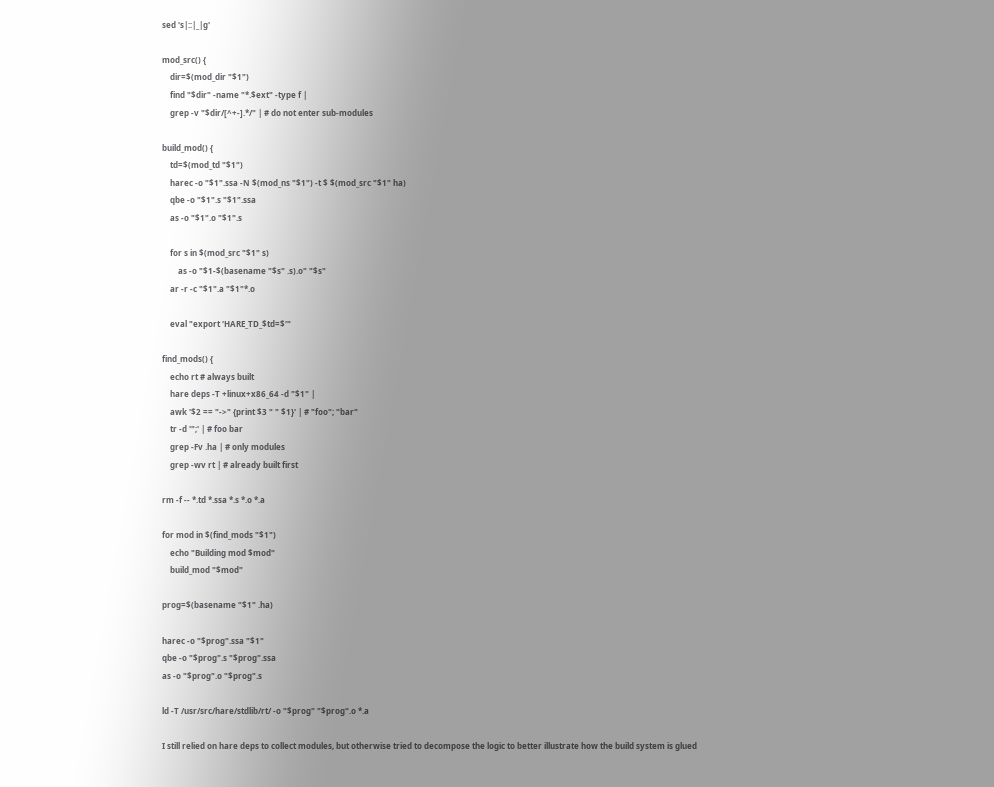sed 's|::|_|g'

mod_src() {
    dir=$(mod_dir "$1")
    find "$dir" -name "*.$ext" -type f |
    grep -v "$dir/[^+-].*/" | # do not enter sub-modules

build_mod() {
    td=$(mod_td "$1")
    harec -o "$1".ssa -N $(mod_ns "$1") -t $ $(mod_src "$1" ha)
    qbe -o "$1".s "$1".ssa
    as -o "$1".o "$1".s

    for s in $(mod_src "$1" s)
        as -o "$1-$(basename "$s" .s).o" "$s"
    ar -r -c "$1".a "$1"*.o

    eval "export 'HARE_TD_$td=$'"

find_mods() {
    echo rt # always built
    hare deps -T +linux+x86_64 -d "$1" |
    awk '$2 == "->" {print $3 " " $1}' | # "foo"; "bar"
    tr -d '";' | # foo bar
    grep -Fv .ha | # only modules
    grep -wv rt | # already built first

rm -f -- *.td *.ssa *.s *.o *.a

for mod in $(find_mods "$1")
    echo "Building mod $mod"
    build_mod "$mod"

prog=$(basename "$1" .ha)

harec -o "$prog".ssa "$1"
qbe -o "$prog".s "$prog".ssa
as -o "$prog".o "$prog".s

ld -T /usr/src/hare/stdlib/rt/ -o "$prog" "$prog".o *.a

I still relied on hare deps to collect modules, but otherwise tried to decompose the logic to better illustrate how the build system is glued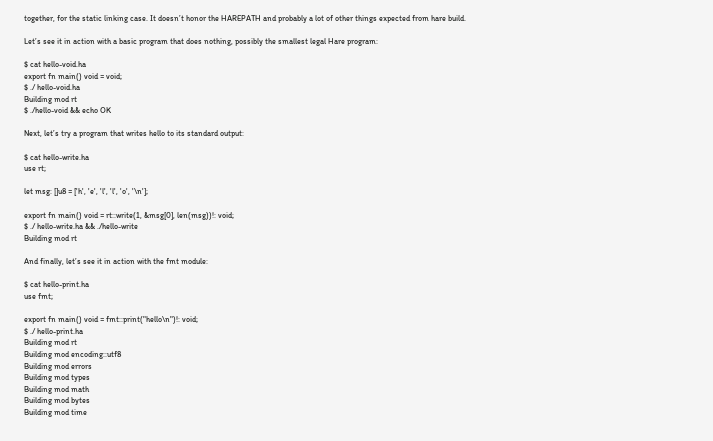together, for the static linking case. It doesn’t honor the HAREPATH and probably a lot of other things expected from hare build.

Let’s see it in action with a basic program that does nothing, possibly the smallest legal Hare program:

$ cat hello-void.ha
export fn main() void = void;
$ ./ hello-void.ha
Building mod rt
$ ./hello-void && echo OK

Next, let’s try a program that writes hello to its standard output:

$ cat hello-write.ha
use rt;

let msg: []u8 = ['h', 'e', 'l', 'l', 'o', '\n'];

export fn main() void = rt::write(1, &msg[0], len(msg))!: void;
$ ./ hello-write.ha && ./hello-write
Building mod rt

And finally, let’s see it in action with the fmt module:

$ cat hello-print.ha
use fmt;

export fn main() void = fmt::print("hello\n")!: void;
$ ./ hello-print.ha
Building mod rt
Building mod encoding::utf8
Building mod errors
Building mod types
Building mod math
Building mod bytes
Building mod time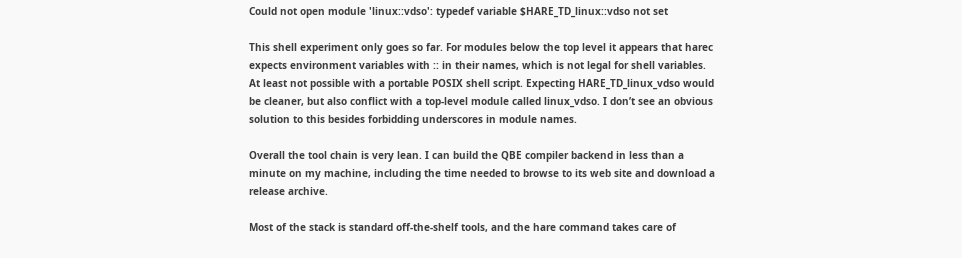Could not open module 'linux::vdso': typedef variable $HARE_TD_linux::vdso not set

This shell experiment only goes so far. For modules below the top level it appears that harec expects environment variables with :: in their names, which is not legal for shell variables. At least not possible with a portable POSIX shell script. Expecting HARE_TD_linux_vdso would be cleaner, but also conflict with a top-level module called linux_vdso. I don’t see an obvious solution to this besides forbidding underscores in module names.

Overall the tool chain is very lean. I can build the QBE compiler backend in less than a minute on my machine, including the time needed to browse to its web site and download a release archive.

Most of the stack is standard off-the-shelf tools, and the hare command takes care of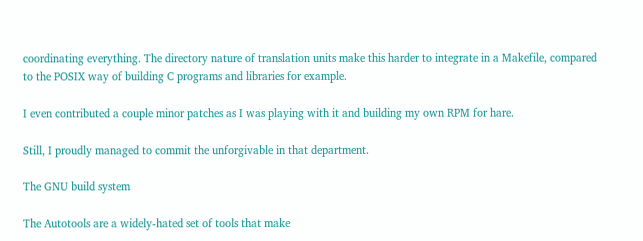coordinating everything. The directory nature of translation units make this harder to integrate in a Makefile, compared to the POSIX way of building C programs and libraries for example.

I even contributed a couple minor patches as I was playing with it and building my own RPM for hare.

Still, I proudly managed to commit the unforgivable in that department.

The GNU build system

The Autotools are a widely-hated set of tools that make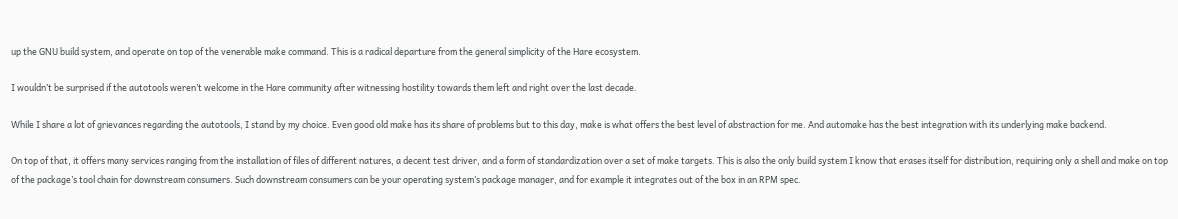up the GNU build system, and operate on top of the venerable make command. This is a radical departure from the general simplicity of the Hare ecosystem.

I wouldn’t be surprised if the autotools weren’t welcome in the Hare community after witnessing hostility towards them left and right over the last decade.

While I share a lot of grievances regarding the autotools, I stand by my choice. Even good old make has its share of problems but to this day, make is what offers the best level of abstraction for me. And automake has the best integration with its underlying make backend.

On top of that, it offers many services ranging from the installation of files of different natures, a decent test driver, and a form of standardization over a set of make targets. This is also the only build system I know that erases itself for distribution, requiring only a shell and make on top of the package’s tool chain for downstream consumers. Such downstream consumers can be your operating system’s package manager, and for example it integrates out of the box in an RPM spec.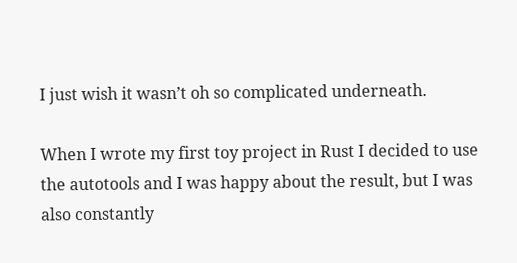I just wish it wasn’t oh so complicated underneath.

When I wrote my first toy project in Rust I decided to use the autotools and I was happy about the result, but I was also constantly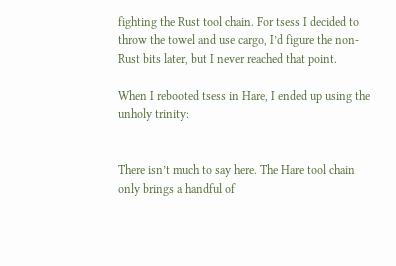fighting the Rust tool chain. For tsess I decided to throw the towel and use cargo, I’d figure the non-Rust bits later, but I never reached that point.

When I rebooted tsess in Hare, I ended up using the unholy trinity:


There isn’t much to say here. The Hare tool chain only brings a handful of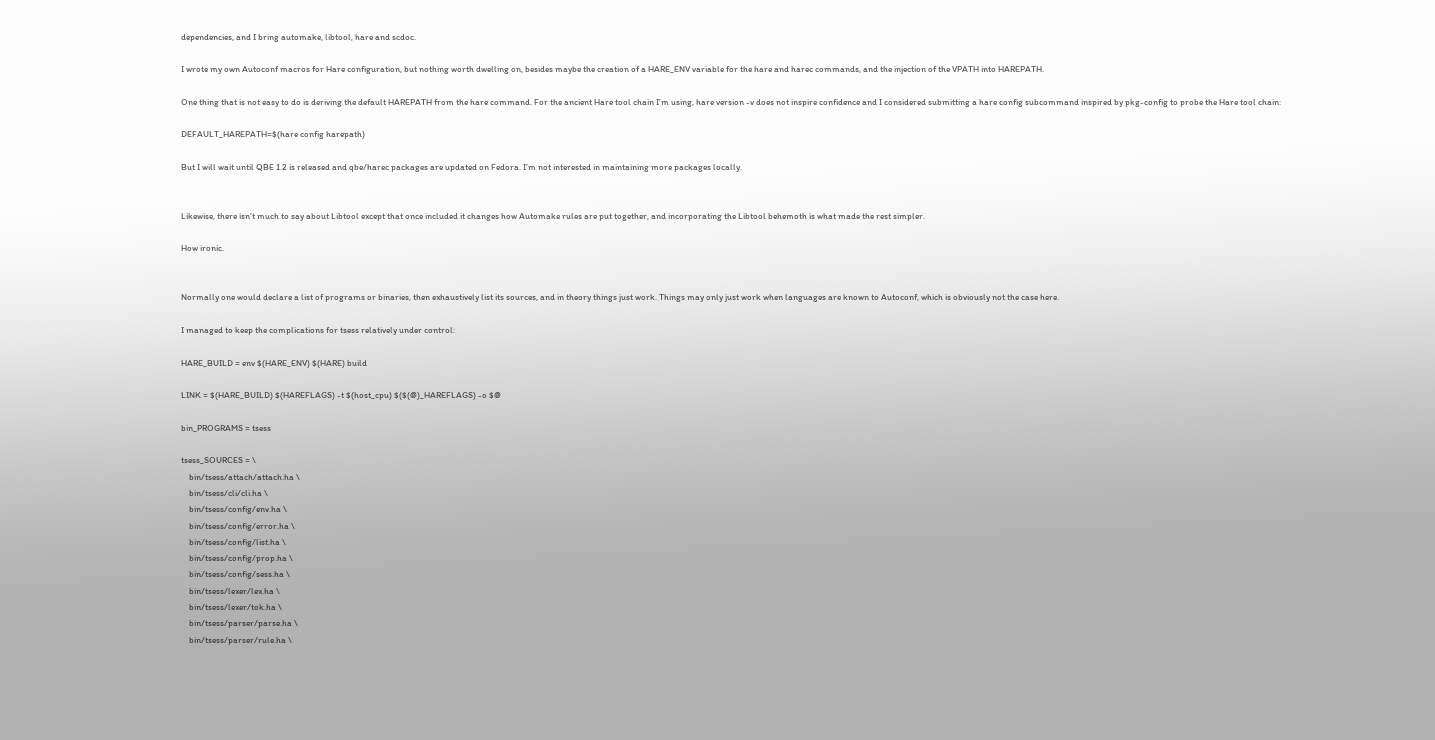dependencies, and I bring automake, libtool, hare and scdoc.

I wrote my own Autoconf macros for Hare configuration, but nothing worth dwelling on, besides maybe the creation of a HARE_ENV variable for the hare and harec commands, and the injection of the VPATH into HAREPATH.

One thing that is not easy to do is deriving the default HAREPATH from the hare command. For the ancient Hare tool chain I’m using, hare version -v does not inspire confidence and I considered submitting a hare config subcommand inspired by pkg-config to probe the Hare tool chain:

DEFAULT_HAREPATH=$(hare config harepath)

But I will wait until QBE 1.2 is released and qbe/harec packages are updated on Fedora. I’m not interested in maintaining more packages locally.


Likewise, there isn’t much to say about Libtool except that once included it changes how Automake rules are put together, and incorporating the Libtool behemoth is what made the rest simpler.

How ironic.


Normally one would declare a list of programs or binaries, then exhaustively list its sources, and in theory things just work. Things may only just work when languages are known to Autoconf, which is obviously not the case here.

I managed to keep the complications for tsess relatively under control:

HARE_BUILD = env $(HARE_ENV) $(HARE) build

LINK = $(HARE_BUILD) $(HAREFLAGS) -t $(host_cpu) $($(@)_HAREFLAGS) -o $@

bin_PROGRAMS = tsess

tsess_SOURCES = \
    bin/tsess/attach/attach.ha \
    bin/tsess/cli/cli.ha \
    bin/tsess/config/env.ha \
    bin/tsess/config/error.ha \
    bin/tsess/config/list.ha \
    bin/tsess/config/prop.ha \
    bin/tsess/config/sess.ha \
    bin/tsess/lexer/lex.ha \
    bin/tsess/lexer/tok.ha \
    bin/tsess/parser/parse.ha \
    bin/tsess/parser/rule.ha \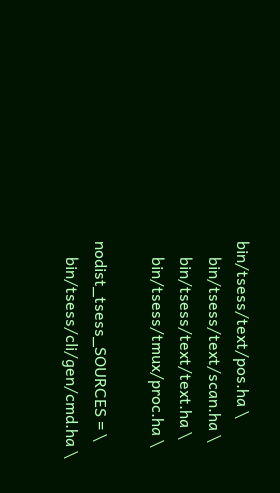bin/tsess/text/pos.ha \
    bin/tsess/text/scan.ha \
    bin/tsess/text/text.ha \
    bin/tsess/tmux/proc.ha \

nodist_tsess_SOURCES = \
    bin/tsess/cli/gen/cmd.ha \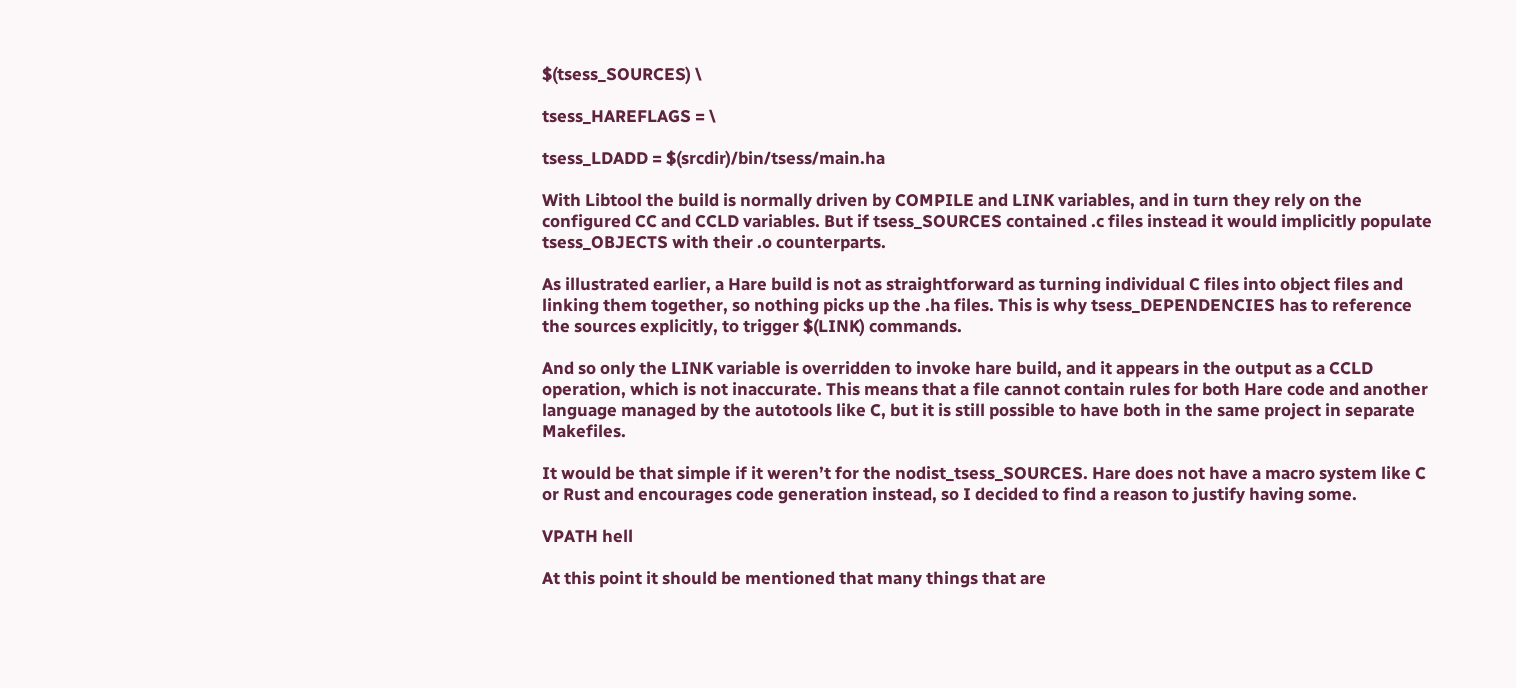$(tsess_SOURCES) \

tsess_HAREFLAGS = \

tsess_LDADD = $(srcdir)/bin/tsess/main.ha

With Libtool the build is normally driven by COMPILE and LINK variables, and in turn they rely on the configured CC and CCLD variables. But if tsess_SOURCES contained .c files instead it would implicitly populate tsess_OBJECTS with their .o counterparts.

As illustrated earlier, a Hare build is not as straightforward as turning individual C files into object files and linking them together, so nothing picks up the .ha files. This is why tsess_DEPENDENCIES has to reference the sources explicitly, to trigger $(LINK) commands.

And so only the LINK variable is overridden to invoke hare build, and it appears in the output as a CCLD operation, which is not inaccurate. This means that a file cannot contain rules for both Hare code and another language managed by the autotools like C, but it is still possible to have both in the same project in separate Makefiles.

It would be that simple if it weren’t for the nodist_tsess_SOURCES. Hare does not have a macro system like C or Rust and encourages code generation instead, so I decided to find a reason to justify having some.

VPATH hell

At this point it should be mentioned that many things that are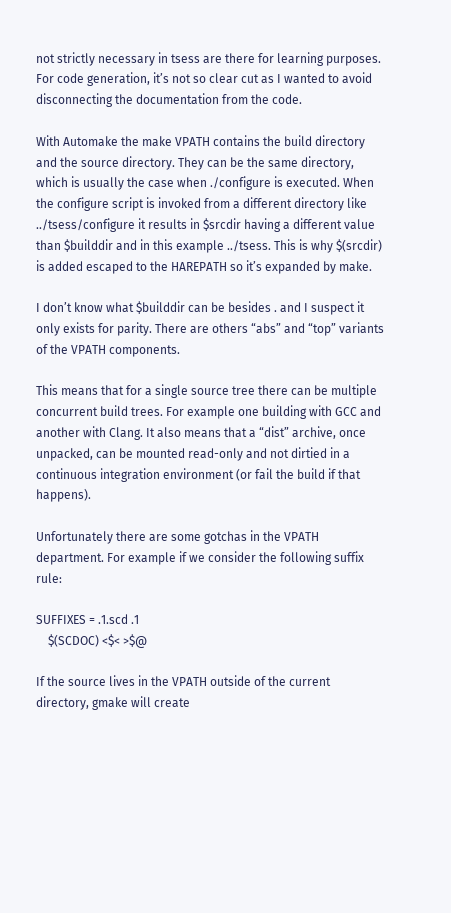not strictly necessary in tsess are there for learning purposes. For code generation, it’s not so clear cut as I wanted to avoid disconnecting the documentation from the code.

With Automake the make VPATH contains the build directory and the source directory. They can be the same directory, which is usually the case when ./configure is executed. When the configure script is invoked from a different directory like ../tsess/configure it results in $srcdir having a different value than $builddir and in this example ../tsess. This is why $(srcdir) is added escaped to the HAREPATH so it’s expanded by make.

I don’t know what $builddir can be besides . and I suspect it only exists for parity. There are others “abs” and “top” variants of the VPATH components.

This means that for a single source tree there can be multiple concurrent build trees. For example one building with GCC and another with Clang. It also means that a “dist” archive, once unpacked, can be mounted read-only and not dirtied in a continuous integration environment (or fail the build if that happens).

Unfortunately there are some gotchas in the VPATH department. For example if we consider the following suffix rule:

SUFFIXES = .1.scd .1
    $(SCDOC) <$< >$@

If the source lives in the VPATH outside of the current directory, gmake will create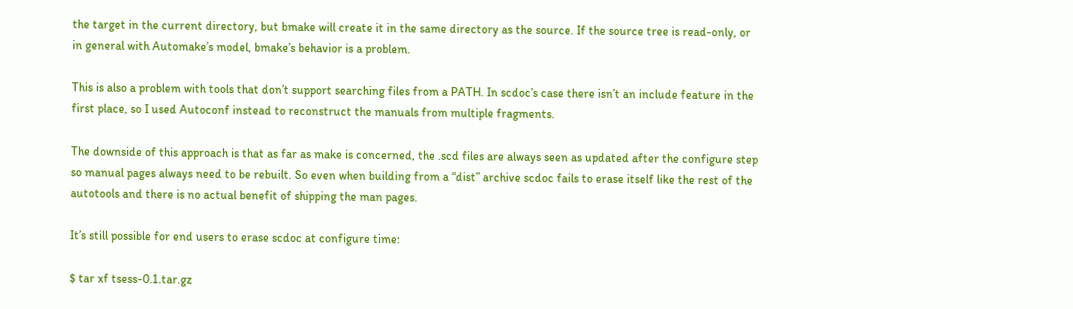the target in the current directory, but bmake will create it in the same directory as the source. If the source tree is read-only, or in general with Automake’s model, bmake’s behavior is a problem.

This is also a problem with tools that don’t support searching files from a PATH. In scdoc’s case there isn’t an include feature in the first place, so I used Autoconf instead to reconstruct the manuals from multiple fragments.

The downside of this approach is that as far as make is concerned, the .scd files are always seen as updated after the configure step so manual pages always need to be rebuilt. So even when building from a “dist” archive scdoc fails to erase itself like the rest of the autotools and there is no actual benefit of shipping the man pages.

It’s still possible for end users to erase scdoc at configure time:

$ tar xf tsess-0.1.tar.gz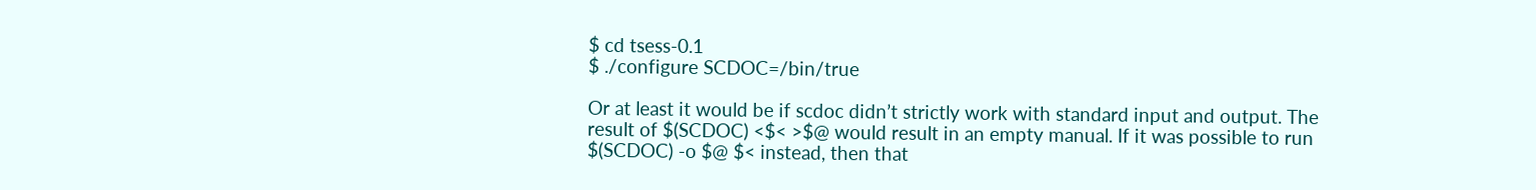$ cd tsess-0.1
$ ./configure SCDOC=/bin/true

Or at least it would be if scdoc didn’t strictly work with standard input and output. The result of $(SCDOC) <$< >$@ would result in an empty manual. If it was possible to run $(SCDOC) -o $@ $< instead, then that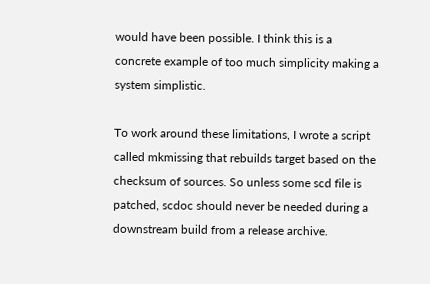would have been possible. I think this is a concrete example of too much simplicity making a system simplistic.

To work around these limitations, I wrote a script called mkmissing that rebuilds target based on the checksum of sources. So unless some scd file is patched, scdoc should never be needed during a downstream build from a release archive.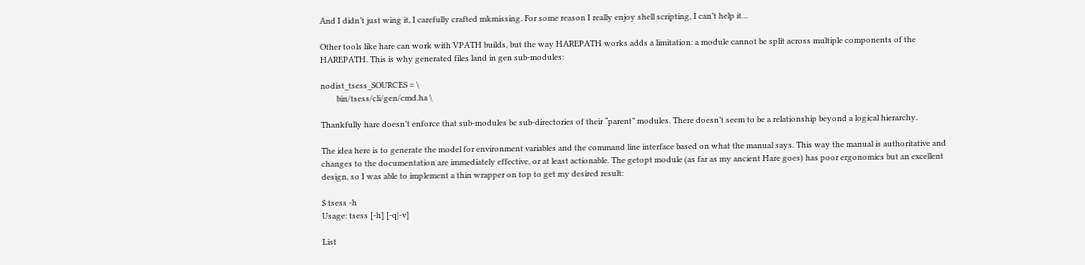And I didn’t just wing it, I carefully crafted mkmissing. For some reason I really enjoy shell scripting, I can’t help it…

Other tools like hare can work with VPATH builds, but the way HAREPATH works adds a limitation: a module cannot be split across multiple components of the HAREPATH. This is why generated files land in gen sub-modules:

nodist_tsess_SOURCES = \
        bin/tsess/cli/gen/cmd.ha \

Thankfully hare doesn’t enforce that sub-modules be sub-directories of their “parent” modules. There doesn’t seem to be a relationship beyond a logical hierarchy.

The idea here is to generate the model for environment variables and the command line interface based on what the manual says. This way the manual is authoritative and changes to the documentation are immediately effective, or at least actionable. The getopt module (as far as my ancient Hare goes) has poor ergonomics but an excellent design, so I was able to implement a thin wrapper on top to get my desired result:

$ tsess -h
Usage: tsess [-h] [-q|-v]

List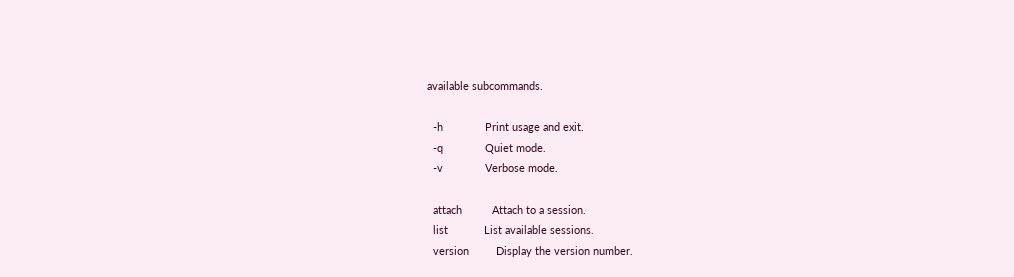available subcommands.

  -h              Print usage and exit.
  -q              Quiet mode.
  -v              Verbose mode.

  attach          Attach to a session.
  list            List available sessions.
  version         Display the version number.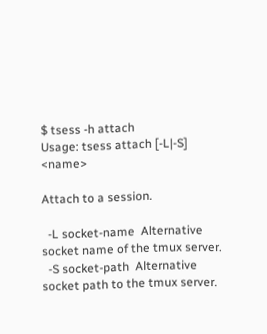$ tsess -h attach
Usage: tsess attach [-L|-S] <name>

Attach to a session.

  -L socket-name  Alternative socket name of the tmux server.
  -S socket-path  Alternative socket path to the tmux server.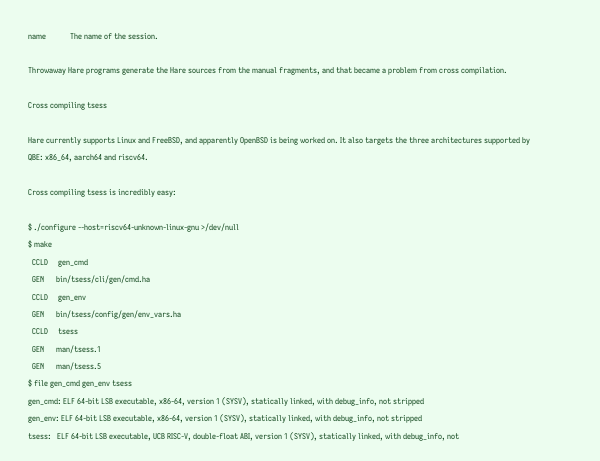name            The name of the session.

Throwaway Hare programs generate the Hare sources from the manual fragments, and that became a problem from cross compilation.

Cross compiling tsess

Hare currently supports Linux and FreeBSD, and apparently OpenBSD is being worked on. It also targets the three architectures supported by QBE: x86_64, aarch64 and riscv64.

Cross compiling tsess is incredibly easy:

$ ./configure --host=riscv64-unknown-linux-gnu >/dev/null
$ make
  CCLD     gen_cmd
  GEN      bin/tsess/cli/gen/cmd.ha
  CCLD     gen_env
  GEN      bin/tsess/config/gen/env_vars.ha
  CCLD     tsess
  GEN      man/tsess.1
  GEN      man/tsess.5
$ file gen_cmd gen_env tsess
gen_cmd: ELF 64-bit LSB executable, x86-64, version 1 (SYSV), statically linked, with debug_info, not stripped
gen_env: ELF 64-bit LSB executable, x86-64, version 1 (SYSV), statically linked, with debug_info, not stripped
tsess:   ELF 64-bit LSB executable, UCB RISC-V, double-float ABI, version 1 (SYSV), statically linked, with debug_info, not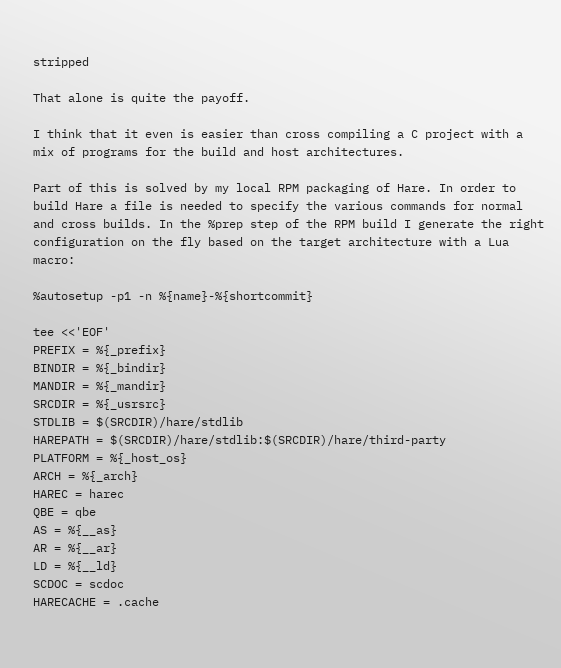stripped

That alone is quite the payoff.

I think that it even is easier than cross compiling a C project with a mix of programs for the build and host architectures.

Part of this is solved by my local RPM packaging of Hare. In order to build Hare a file is needed to specify the various commands for normal and cross builds. In the %prep step of the RPM build I generate the right configuration on the fly based on the target architecture with a Lua macro:

%autosetup -p1 -n %{name}-%{shortcommit}

tee <<'EOF'
PREFIX = %{_prefix}
BINDIR = %{_bindir}
MANDIR = %{_mandir}
SRCDIR = %{_usrsrc}
STDLIB = $(SRCDIR)/hare/stdlib
HAREPATH = $(SRCDIR)/hare/stdlib:$(SRCDIR)/hare/third-party
PLATFORM = %{_host_os}
ARCH = %{_arch}
HAREC = harec
QBE = qbe
AS = %{__as}
AR = %{__ar}
LD = %{__ld}
SCDOC = scdoc
HARECACHE = .cache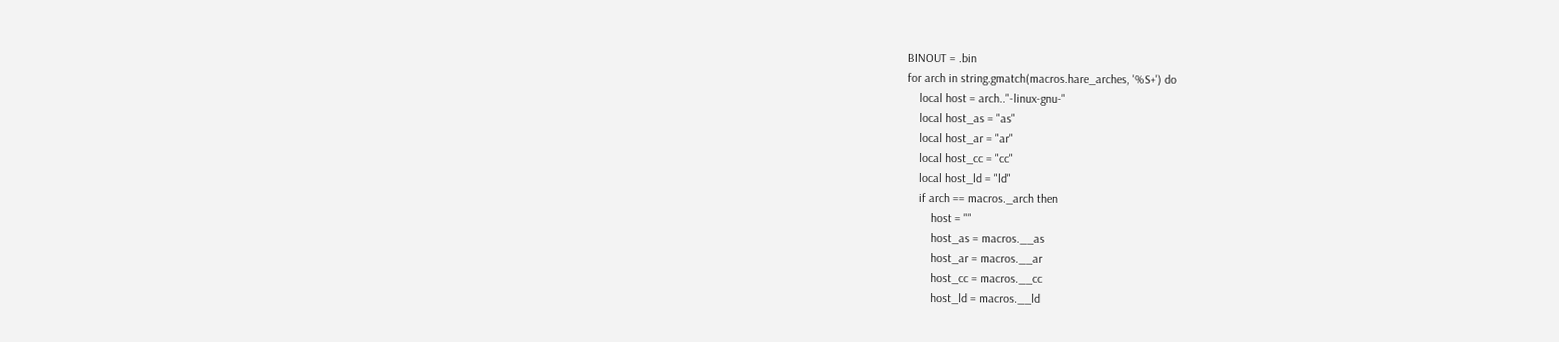BINOUT = .bin
for arch in string.gmatch(macros.hare_arches, '%S+') do
    local host = arch.."-linux-gnu-"
    local host_as = "as"
    local host_ar = "ar"
    local host_cc = "cc"
    local host_ld = "ld"
    if arch == macros._arch then
        host = ""
        host_as = macros.__as
        host_ar = macros.__ar
        host_cc = macros.__cc
        host_ld = macros.__ld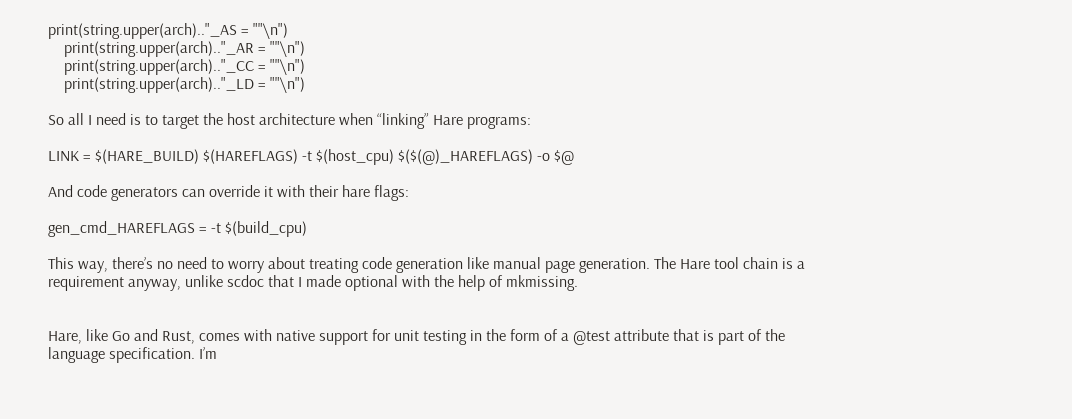print(string.upper(arch).."_AS = ""\n")
    print(string.upper(arch).."_AR = ""\n")
    print(string.upper(arch).."_CC = ""\n")
    print(string.upper(arch).."_LD = ""\n")

So all I need is to target the host architecture when “linking” Hare programs:

LINK = $(HARE_BUILD) $(HAREFLAGS) -t $(host_cpu) $($(@)_HAREFLAGS) -o $@

And code generators can override it with their hare flags:

gen_cmd_HAREFLAGS = -t $(build_cpu)

This way, there’s no need to worry about treating code generation like manual page generation. The Hare tool chain is a requirement anyway, unlike scdoc that I made optional with the help of mkmissing.


Hare, like Go and Rust, comes with native support for unit testing in the form of a @test attribute that is part of the language specification. I’m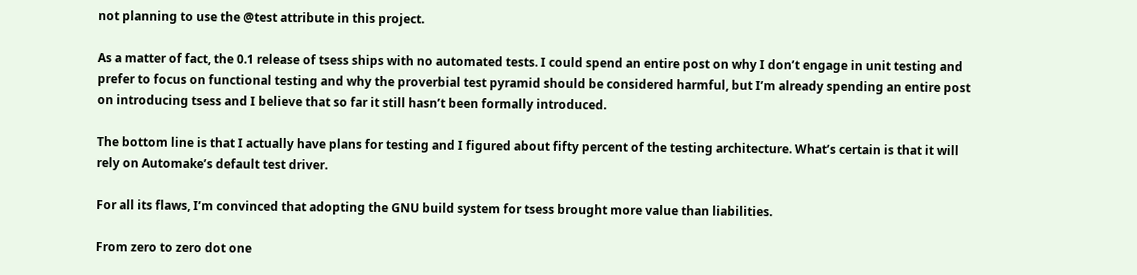not planning to use the @test attribute in this project.

As a matter of fact, the 0.1 release of tsess ships with no automated tests. I could spend an entire post on why I don’t engage in unit testing and prefer to focus on functional testing and why the proverbial test pyramid should be considered harmful, but I’m already spending an entire post on introducing tsess and I believe that so far it still hasn’t been formally introduced.

The bottom line is that I actually have plans for testing and I figured about fifty percent of the testing architecture. What’s certain is that it will rely on Automake’s default test driver.

For all its flaws, I’m convinced that adopting the GNU build system for tsess brought more value than liabilities.

From zero to zero dot one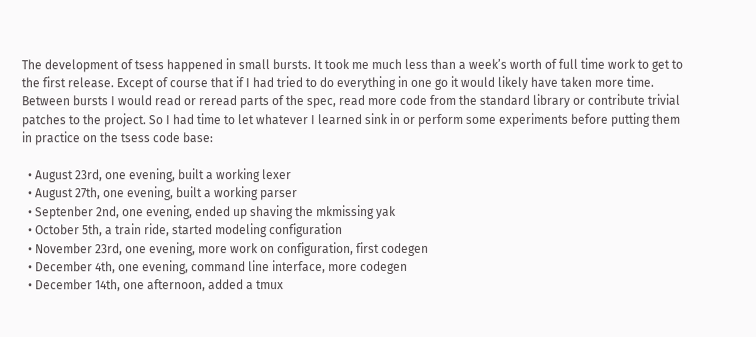The development of tsess happened in small bursts. It took me much less than a week’s worth of full time work to get to the first release. Except of course that if I had tried to do everything in one go it would likely have taken more time. Between bursts I would read or reread parts of the spec, read more code from the standard library or contribute trivial patches to the project. So I had time to let whatever I learned sink in or perform some experiments before putting them in practice on the tsess code base:

  • August 23rd, one evening, built a working lexer
  • August 27th, one evening, built a working parser
  • Septenber 2nd, one evening, ended up shaving the mkmissing yak
  • October 5th, a train ride, started modeling configuration
  • November 23rd, one evening, more work on configuration, first codegen
  • December 4th, one evening, command line interface, more codegen
  • December 14th, one afternoon, added a tmux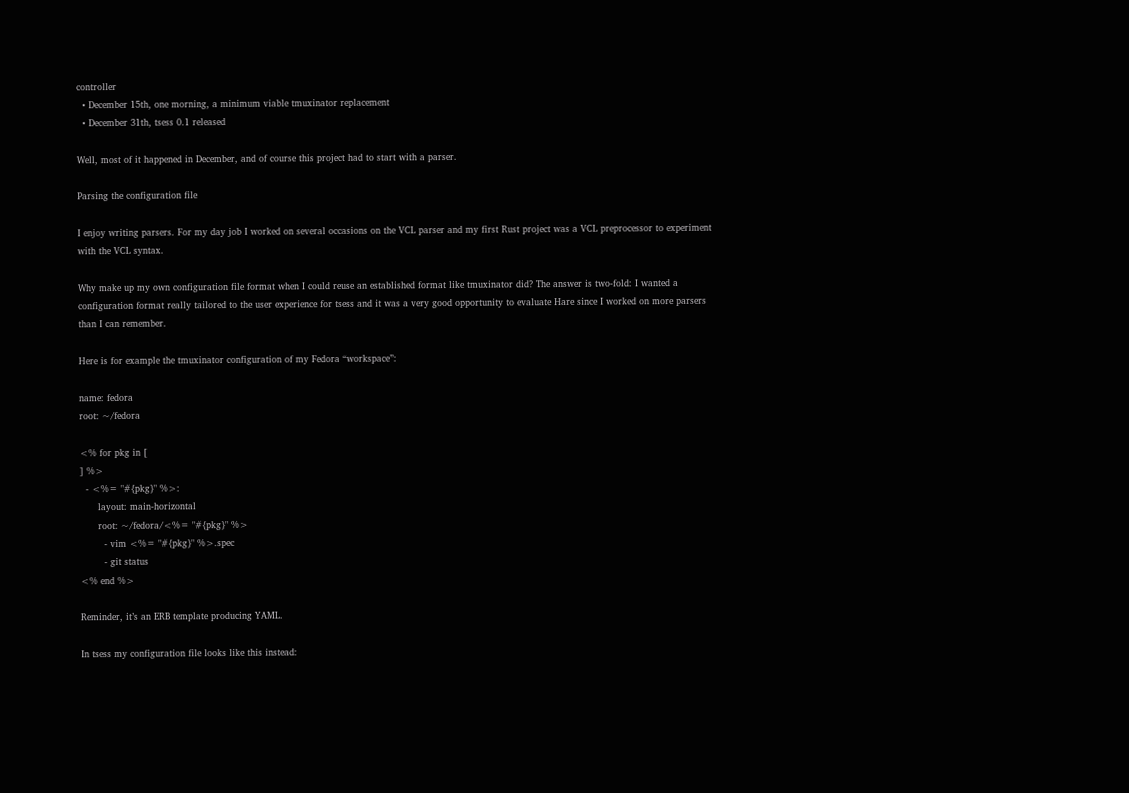controller
  • December 15th, one morning, a minimum viable tmuxinator replacement
  • December 31th, tsess 0.1 released

Well, most of it happened in December, and of course this project had to start with a parser.

Parsing the configuration file

I enjoy writing parsers. For my day job I worked on several occasions on the VCL parser and my first Rust project was a VCL preprocessor to experiment with the VCL syntax.

Why make up my own configuration file format when I could reuse an established format like tmuxinator did? The answer is two-fold: I wanted a configuration format really tailored to the user experience for tsess and it was a very good opportunity to evaluate Hare since I worked on more parsers than I can remember.

Here is for example the tmuxinator configuration of my Fedora “workspace”:

name: fedora
root: ~/fedora

<% for pkg in [
] %>
  - <%= "#{pkg}" %>:
      layout: main-horizontal
      root: ~/fedora/<%= "#{pkg}" %>
        - vim <%= "#{pkg}" %>.spec
        - git status
<% end %>

Reminder, it’s an ERB template producing YAML.

In tsess my configuration file looks like this instead: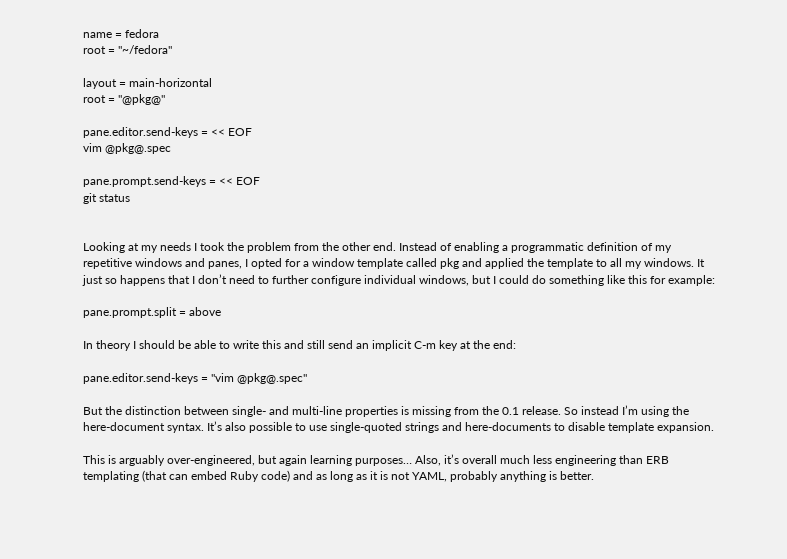name = fedora
root = "~/fedora"

layout = main-horizontal
root = "@pkg@"

pane.editor.send-keys = << EOF
vim @pkg@.spec

pane.prompt.send-keys = << EOF
git status


Looking at my needs I took the problem from the other end. Instead of enabling a programmatic definition of my repetitive windows and panes, I opted for a window template called pkg and applied the template to all my windows. It just so happens that I don’t need to further configure individual windows, but I could do something like this for example:

pane.prompt.split = above

In theory I should be able to write this and still send an implicit C-m key at the end:

pane.editor.send-keys = "vim @pkg@.spec"

But the distinction between single- and multi-line properties is missing from the 0.1 release. So instead I’m using the here-document syntax. It’s also possible to use single-quoted strings and here-documents to disable template expansion.

This is arguably over-engineered, but again learning purposes… Also, it’s overall much less engineering than ERB templating (that can embed Ruby code) and as long as it is not YAML, probably anything is better.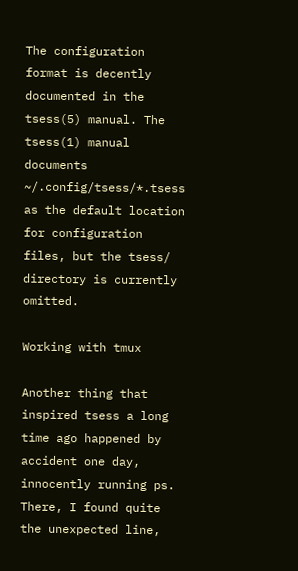The configuration format is decently documented in the tsess(5) manual. The tsess(1) manual documents ~/.config/tsess/*.tsess as the default location for configuration files, but the tsess/ directory is currently omitted.

Working with tmux

Another thing that inspired tsess a long time ago happened by accident one day, innocently running ps. There, I found quite the unexpected line,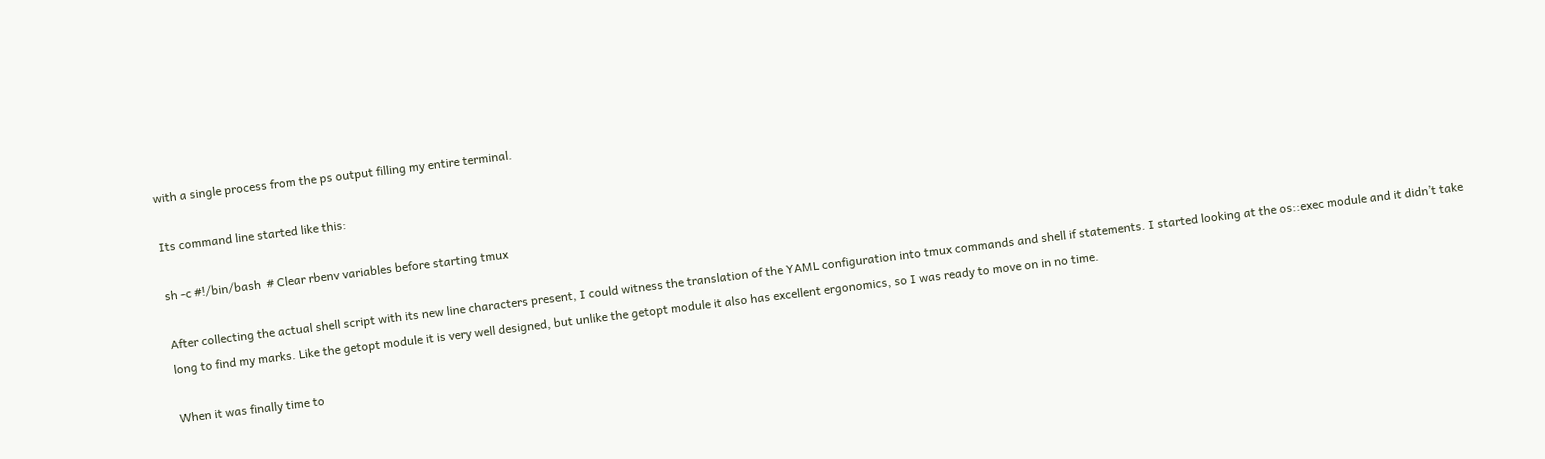with a single process from the ps output filling my entire terminal.

Its command line started like this:

sh -c #!/bin/bash  # Clear rbenv variables before starting tmux

After collecting the actual shell script with its new line characters present, I could witness the translation of the YAML configuration into tmux commands and shell if statements. I started looking at the os::exec module and it didn’t take long to find my marks. Like the getopt module it is very well designed, but unlike the getopt module it also has excellent ergonomics, so I was ready to move on in no time.

When it was finally time to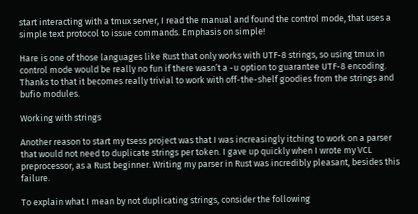start interacting with a tmux server, I read the manual and found the control mode, that uses a simple text protocol to issue commands. Emphasis on simple!

Hare is one of those languages like Rust that only works with UTF-8 strings, so using tmux in control mode would be really no fun if there wasn’t a -u option to guarantee UTF-8 encoding. Thanks to that it becomes really trivial to work with off-the-shelf goodies from the strings and bufio modules.

Working with strings

Another reason to start my tsess project was that I was increasingly itching to work on a parser that would not need to duplicate strings per token. I gave up quickly when I wrote my VCL preprocessor, as a Rust beginner. Writing my parser in Rust was incredibly pleasant, besides this failure.

To explain what I mean by not duplicating strings, consider the following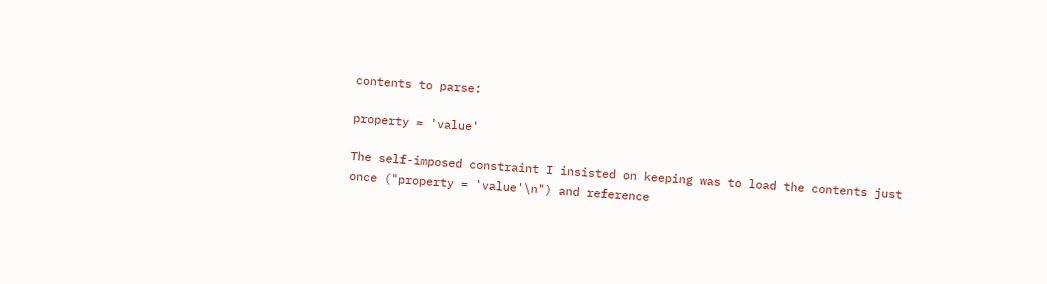contents to parse:

property = 'value'

The self-imposed constraint I insisted on keeping was to load the contents just once ("property = 'value'\n") and reference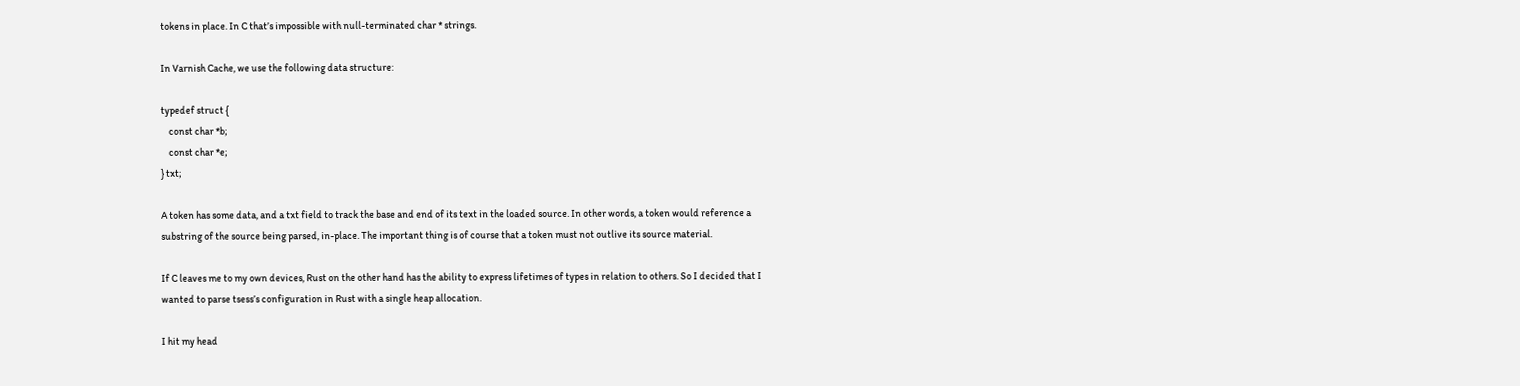tokens in place. In C that’s impossible with null-terminated char * strings.

In Varnish Cache, we use the following data structure:

typedef struct {
    const char *b;
    const char *e;
} txt;

A token has some data, and a txt field to track the base and end of its text in the loaded source. In other words, a token would reference a substring of the source being parsed, in-place. The important thing is of course that a token must not outlive its source material.

If C leaves me to my own devices, Rust on the other hand has the ability to express lifetimes of types in relation to others. So I decided that I wanted to parse tsess’s configuration in Rust with a single heap allocation.

I hit my head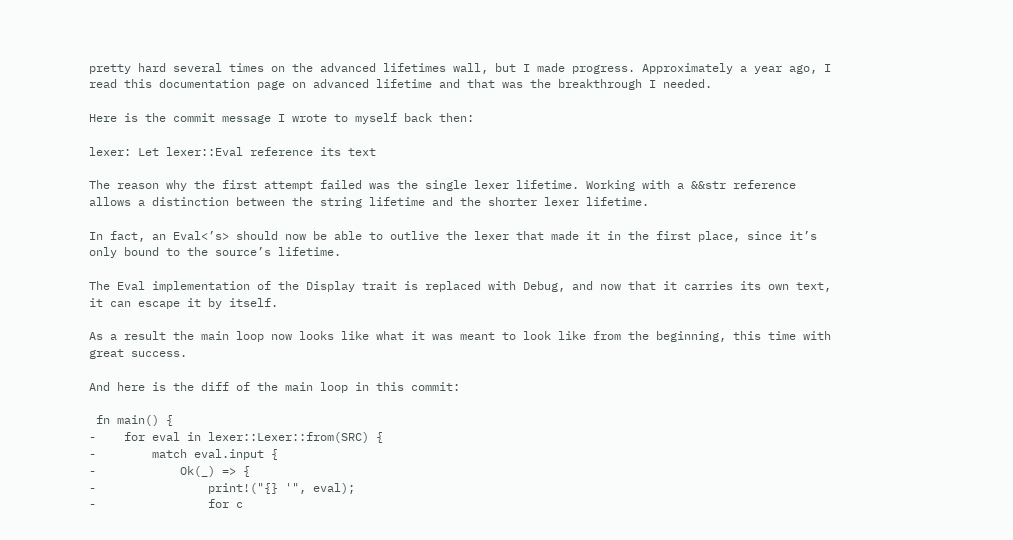pretty hard several times on the advanced lifetimes wall, but I made progress. Approximately a year ago, I read this documentation page on advanced lifetime and that was the breakthrough I needed.

Here is the commit message I wrote to myself back then:

lexer: Let lexer::Eval reference its text

The reason why the first attempt failed was the single lexer lifetime. Working with a &&str reference allows a distinction between the string lifetime and the shorter lexer lifetime.

In fact, an Eval<’s> should now be able to outlive the lexer that made it in the first place, since it’s only bound to the source’s lifetime.

The Eval implementation of the Display trait is replaced with Debug, and now that it carries its own text, it can escape it by itself.

As a result the main loop now looks like what it was meant to look like from the beginning, this time with great success.

And here is the diff of the main loop in this commit:

 fn main() {
-    for eval in lexer::Lexer::from(SRC) {
-        match eval.input {
-            Ok(_) => {
-                print!("{} '", eval);
-                for c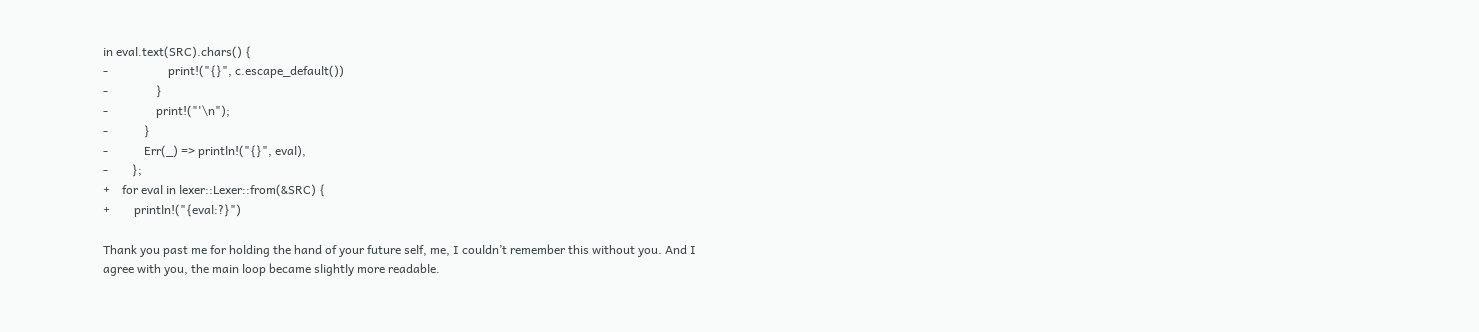in eval.text(SRC).chars() {
-                    print!("{}", c.escape_default())
-                }
-                print!("'\n");
-            }
-            Err(_) => println!("{}", eval),
-        };
+    for eval in lexer::Lexer::from(&SRC) {
+        println!("{eval:?}")

Thank you past me for holding the hand of your future self, me, I couldn’t remember this without you. And I agree with you, the main loop became slightly more readable.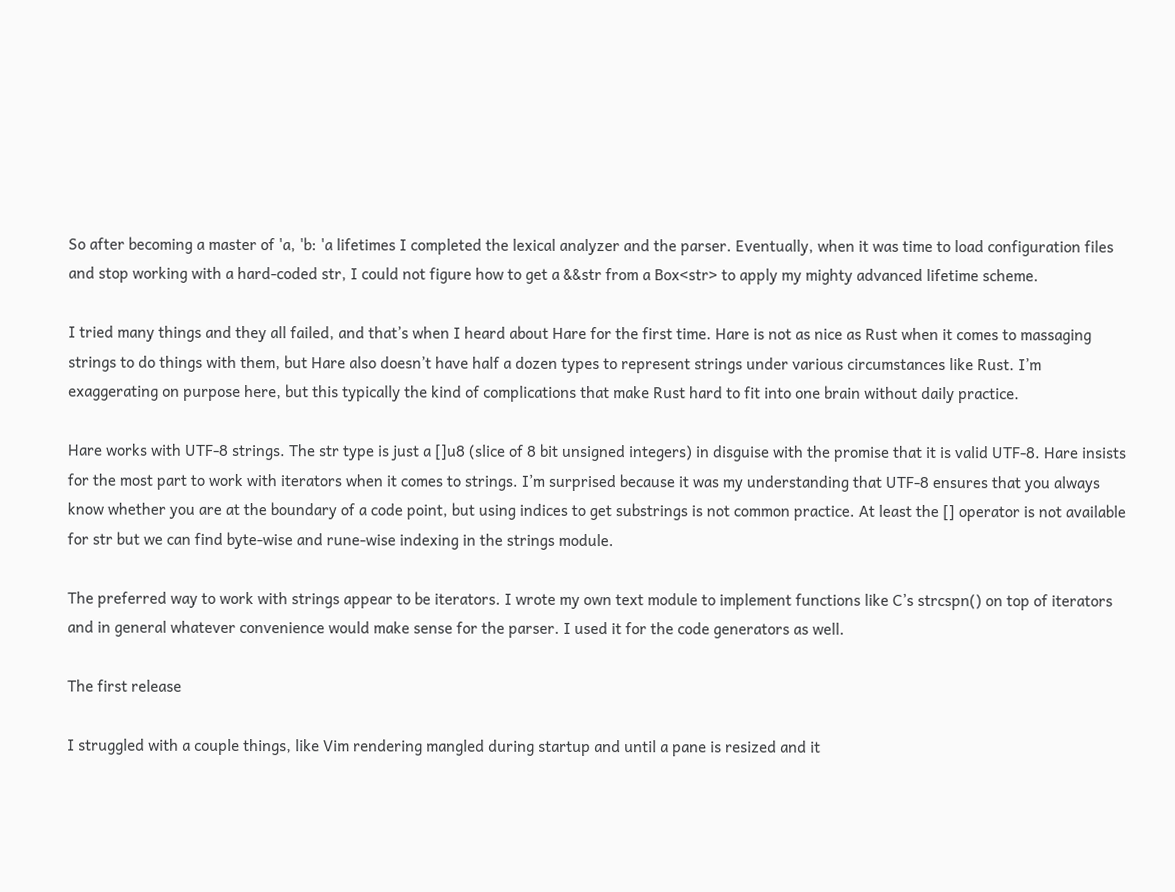So after becoming a master of 'a, 'b: 'a lifetimes I completed the lexical analyzer and the parser. Eventually, when it was time to load configuration files and stop working with a hard-coded str, I could not figure how to get a &&str from a Box<str> to apply my mighty advanced lifetime scheme.

I tried many things and they all failed, and that’s when I heard about Hare for the first time. Hare is not as nice as Rust when it comes to massaging strings to do things with them, but Hare also doesn’t have half a dozen types to represent strings under various circumstances like Rust. I’m exaggerating on purpose here, but this typically the kind of complications that make Rust hard to fit into one brain without daily practice.

Hare works with UTF-8 strings. The str type is just a []u8 (slice of 8 bit unsigned integers) in disguise with the promise that it is valid UTF-8. Hare insists for the most part to work with iterators when it comes to strings. I’m surprised because it was my understanding that UTF-8 ensures that you always know whether you are at the boundary of a code point, but using indices to get substrings is not common practice. At least the [] operator is not available for str but we can find byte-wise and rune-wise indexing in the strings module.

The preferred way to work with strings appear to be iterators. I wrote my own text module to implement functions like C’s strcspn() on top of iterators and in general whatever convenience would make sense for the parser. I used it for the code generators as well.

The first release

I struggled with a couple things, like Vim rendering mangled during startup and until a pane is resized and it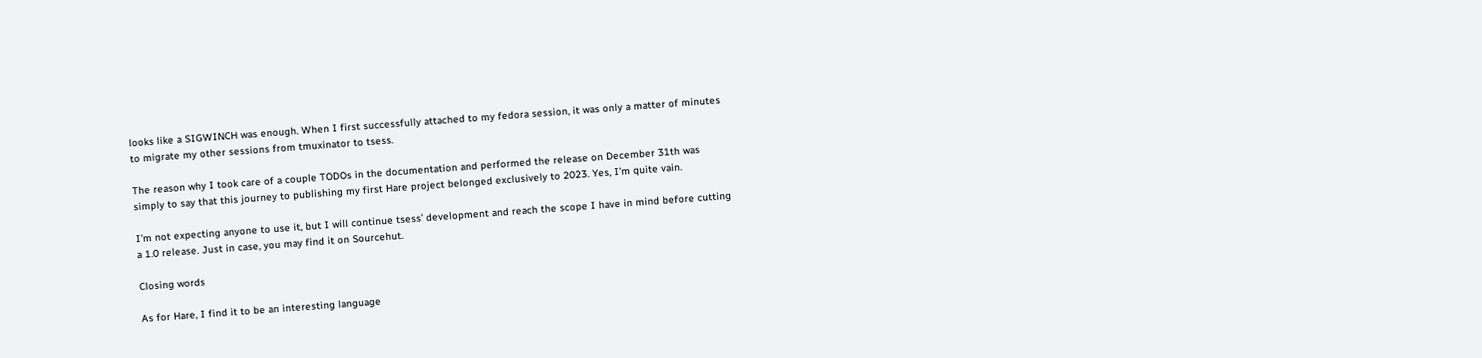looks like a SIGWINCH was enough. When I first successfully attached to my fedora session, it was only a matter of minutes to migrate my other sessions from tmuxinator to tsess.

The reason why I took care of a couple TODOs in the documentation and performed the release on December 31th was simply to say that this journey to publishing my first Hare project belonged exclusively to 2023. Yes, I’m quite vain.

I’m not expecting anyone to use it, but I will continue tsess’ development and reach the scope I have in mind before cutting a 1.0 release. Just in case, you may find it on Sourcehut.

Closing words

As for Hare, I find it to be an interesting language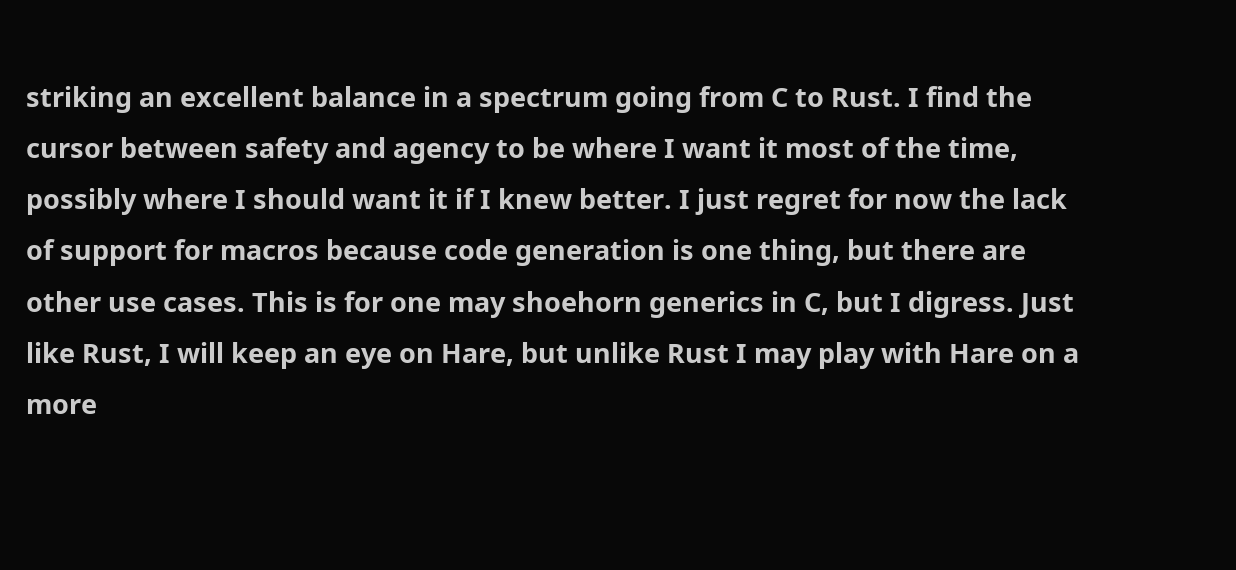striking an excellent balance in a spectrum going from C to Rust. I find the cursor between safety and agency to be where I want it most of the time, possibly where I should want it if I knew better. I just regret for now the lack of support for macros because code generation is one thing, but there are other use cases. This is for one may shoehorn generics in C, but I digress. Just like Rust, I will keep an eye on Hare, but unlike Rust I may play with Hare on a more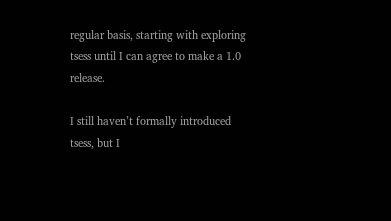regular basis, starting with exploring tsess until I can agree to make a 1.0 release.

I still haven’t formally introduced tsess, but I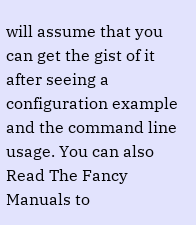will assume that you can get the gist of it after seeing a configuration example and the command line usage. You can also Read The Fancy Manuals to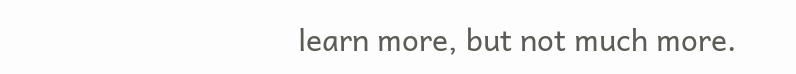learn more, but not much more.